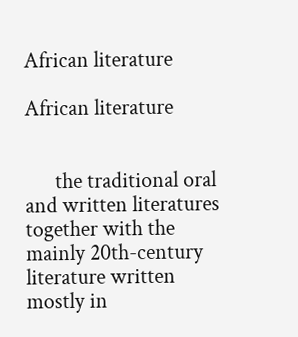African literature

African literature


      the traditional oral and written literatures together with the mainly 20th-century literature written mostly in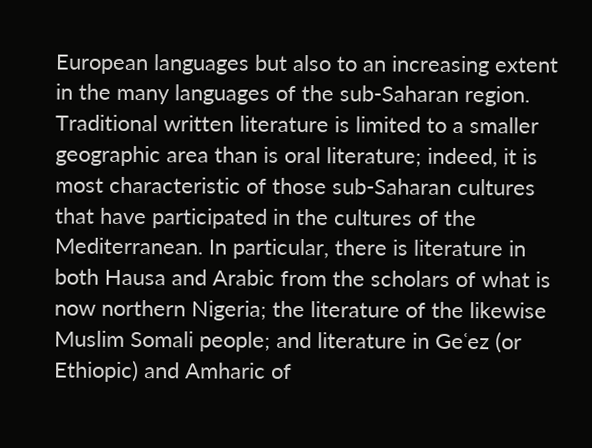European languages but also to an increasing extent in the many languages of the sub-Saharan region. Traditional written literature is limited to a smaller geographic area than is oral literature; indeed, it is most characteristic of those sub-Saharan cultures that have participated in the cultures of the Mediterranean. In particular, there is literature in both Hausa and Arabic from the scholars of what is now northern Nigeria; the literature of the likewise Muslim Somali people; and literature in Geʿez (or Ethiopic) and Amharic of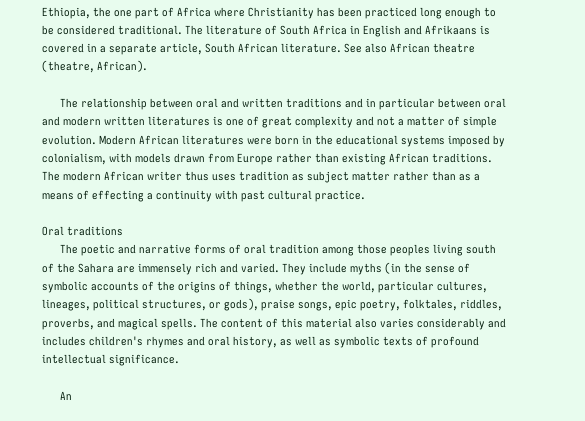Ethiopia, the one part of Africa where Christianity has been practiced long enough to be considered traditional. The literature of South Africa in English and Afrikaans is covered in a separate article, South African literature. See also African theatre (theatre, African).

      The relationship between oral and written traditions and in particular between oral and modern written literatures is one of great complexity and not a matter of simple evolution. Modern African literatures were born in the educational systems imposed by colonialism, with models drawn from Europe rather than existing African traditions. The modern African writer thus uses tradition as subject matter rather than as a means of effecting a continuity with past cultural practice.

Oral traditions
      The poetic and narrative forms of oral tradition among those peoples living south of the Sahara are immensely rich and varied. They include myths (in the sense of symbolic accounts of the origins of things, whether the world, particular cultures, lineages, political structures, or gods), praise songs, epic poetry, folktales, riddles, proverbs, and magical spells. The content of this material also varies considerably and includes children's rhymes and oral history, as well as symbolic texts of profound intellectual significance.

      An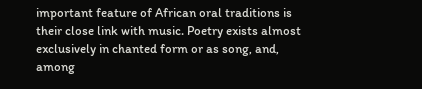important feature of African oral traditions is their close link with music. Poetry exists almost exclusively in chanted form or as song, and, among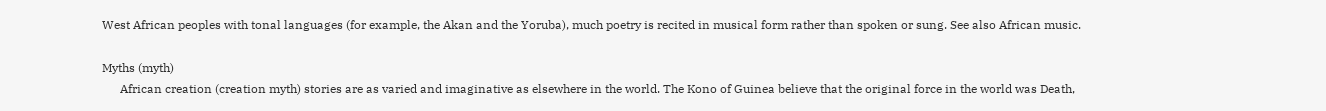West African peoples with tonal languages (for example, the Akan and the Yoruba), much poetry is recited in musical form rather than spoken or sung. See also African music.

Myths (myth)
      African creation (creation myth) stories are as varied and imaginative as elsewhere in the world. The Kono of Guinea believe that the original force in the world was Death,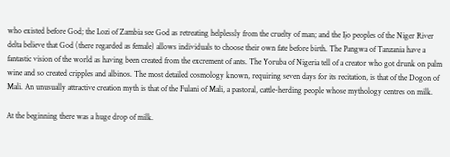who existed before God; the Lozi of Zambia see God as retreating helplessly from the cruelty of man; and the Ijo peoples of the Niger River delta believe that God (there regarded as female) allows individuals to choose their own fate before birth. The Pangwa of Tanzania have a fantastic vision of the world as having been created from the excrement of ants. The Yoruba of Nigeria tell of a creator who got drunk on palm wine and so created cripples and albinos. The most detailed cosmology known, requiring seven days for its recitation, is that of the Dogon of Mali. An unusually attractive creation myth is that of the Fulani of Mali, a pastoral, cattle-herding people whose mythology centres on milk.

At the beginning there was a huge drop of milk.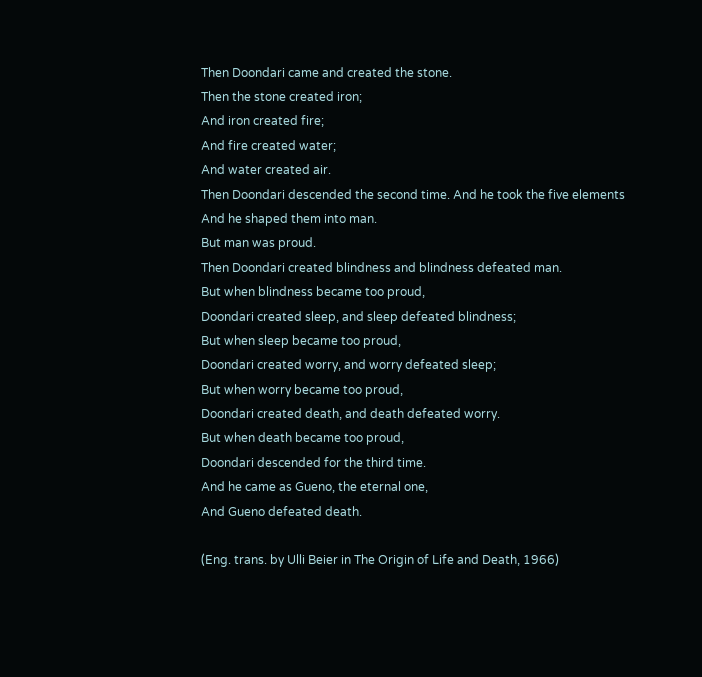Then Doondari came and created the stone.
Then the stone created iron;
And iron created fire;
And fire created water;
And water created air.
Then Doondari descended the second time. And he took the five elements
And he shaped them into man.
But man was proud.
Then Doondari created blindness and blindness defeated man.
But when blindness became too proud,
Doondari created sleep, and sleep defeated blindness;
But when sleep became too proud,
Doondari created worry, and worry defeated sleep;
But when worry became too proud,
Doondari created death, and death defeated worry.
But when death became too proud,
Doondari descended for the third time.
And he came as Gueno, the eternal one,
And Gueno defeated death.

(Eng. trans. by Ulli Beier in The Origin of Life and Death, 1966)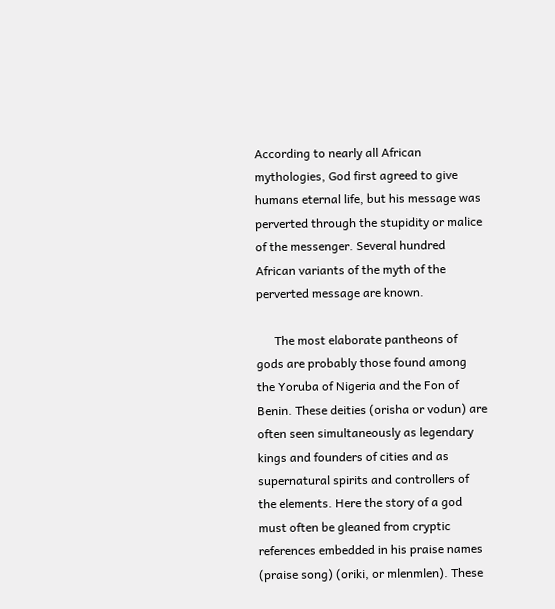According to nearly all African mythologies, God first agreed to give humans eternal life, but his message was perverted through the stupidity or malice of the messenger. Several hundred African variants of the myth of the perverted message are known.

      The most elaborate pantheons of gods are probably those found among the Yoruba of Nigeria and the Fon of Benin. These deities (orisha or vodun) are often seen simultaneously as legendary kings and founders of cities and as supernatural spirits and controllers of the elements. Here the story of a god must often be gleaned from cryptic references embedded in his praise names (praise song) (oriki, or mlenmlen). These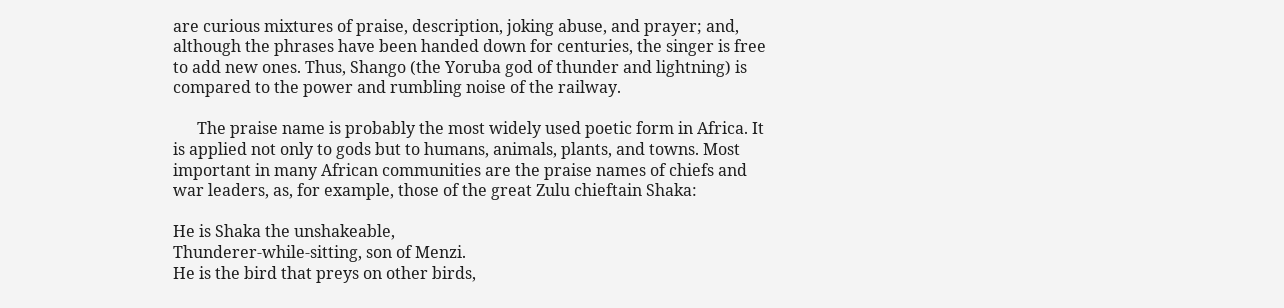are curious mixtures of praise, description, joking abuse, and prayer; and, although the phrases have been handed down for centuries, the singer is free to add new ones. Thus, Shango (the Yoruba god of thunder and lightning) is compared to the power and rumbling noise of the railway.

      The praise name is probably the most widely used poetic form in Africa. It is applied not only to gods but to humans, animals, plants, and towns. Most important in many African communities are the praise names of chiefs and war leaders, as, for example, those of the great Zulu chieftain Shaka:

He is Shaka the unshakeable,
Thunderer-while-sitting, son of Menzi.
He is the bird that preys on other birds,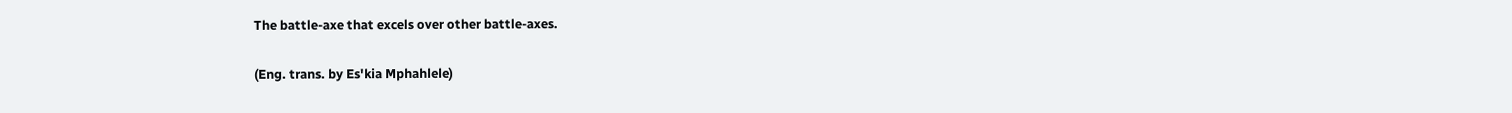The battle-axe that excels over other battle-axes.

(Eng. trans. by Es'kia Mphahlele)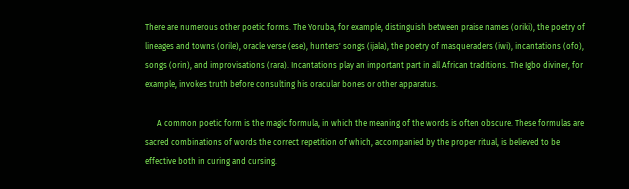There are numerous other poetic forms. The Yoruba, for example, distinguish between praise names (oriki), the poetry of lineages and towns (orile), oracle verse (ese), hunters' songs (ijala), the poetry of masqueraders (iwi), incantations (ofo), songs (orin), and improvisations (rara). Incantations play an important part in all African traditions. The Igbo diviner, for example, invokes truth before consulting his oracular bones or other apparatus.

      A common poetic form is the magic formula, in which the meaning of the words is often obscure. These formulas are sacred combinations of words the correct repetition of which, accompanied by the proper ritual, is believed to be effective both in curing and cursing.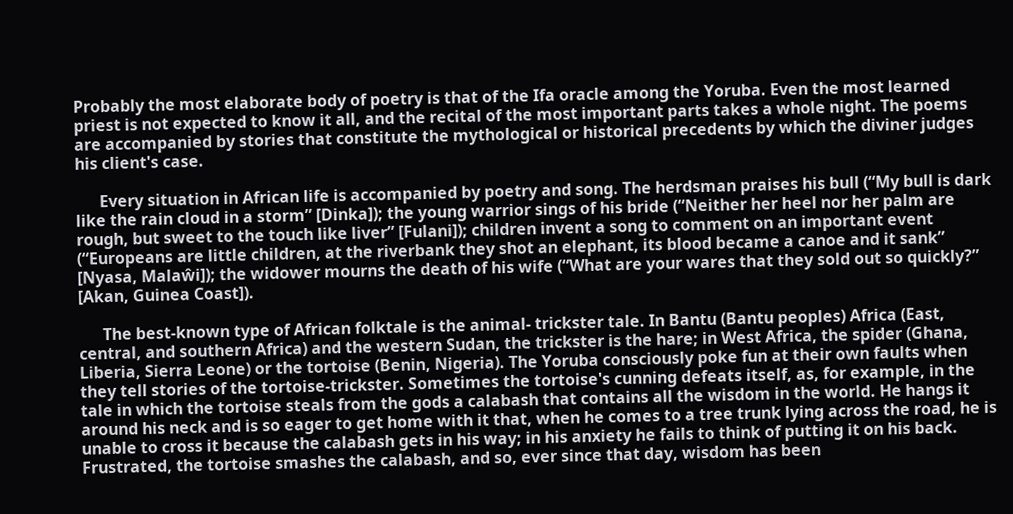Probably the most elaborate body of poetry is that of the Ifa oracle among the Yoruba. Even the most learned priest is not expected to know it all, and the recital of the most important parts takes a whole night. The poems are accompanied by stories that constitute the mythological or historical precedents by which the diviner judges his client's case.

      Every situation in African life is accompanied by poetry and song. The herdsman praises his bull (“My bull is dark like the rain cloud in a storm” [Dinka]); the young warrior sings of his bride (“Neither her heel nor her palm are rough, but sweet to the touch like liver” [Fulani]); children invent a song to comment on an important event (“Europeans are little children, at the riverbank they shot an elephant, its blood became a canoe and it sank” [Nyasa, Malaŵi]); the widower mourns the death of his wife (“What are your wares that they sold out so quickly?” [Akan, Guinea Coast]).

      The best-known type of African folktale is the animal- trickster tale. In Bantu (Bantu peoples) Africa (East, central, and southern Africa) and the western Sudan, the trickster is the hare; in West Africa, the spider (Ghana, Liberia, Sierra Leone) or the tortoise (Benin, Nigeria). The Yoruba consciously poke fun at their own faults when they tell stories of the tortoise-trickster. Sometimes the tortoise's cunning defeats itself, as, for example, in the tale in which the tortoise steals from the gods a calabash that contains all the wisdom in the world. He hangs it around his neck and is so eager to get home with it that, when he comes to a tree trunk lying across the road, he is unable to cross it because the calabash gets in his way; in his anxiety he fails to think of putting it on his back. Frustrated, the tortoise smashes the calabash, and so, ever since that day, wisdom has been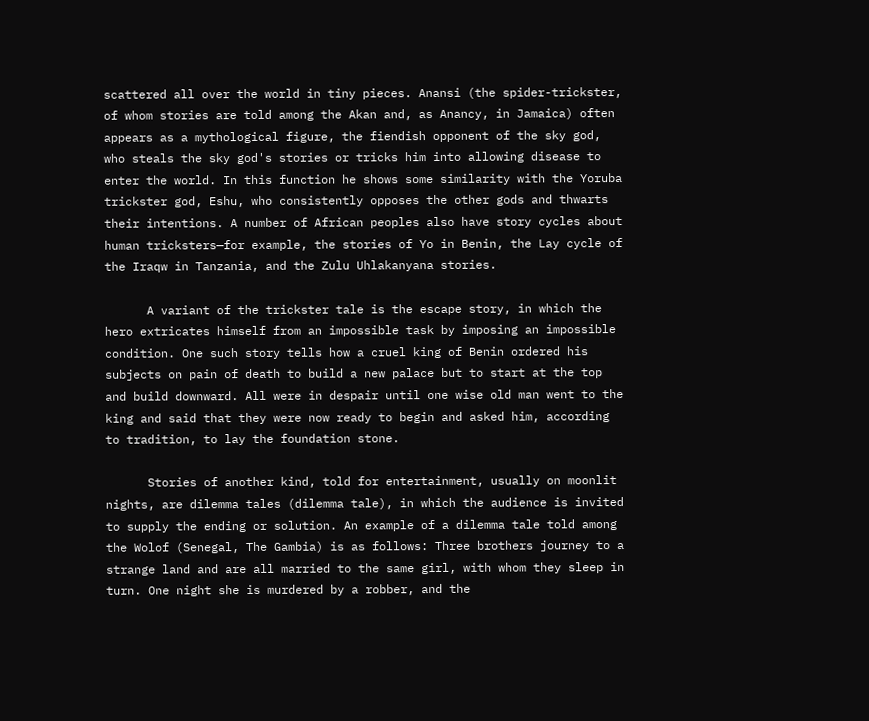scattered all over the world in tiny pieces. Anansi (the spider-trickster, of whom stories are told among the Akan and, as Anancy, in Jamaica) often appears as a mythological figure, the fiendish opponent of the sky god, who steals the sky god's stories or tricks him into allowing disease to enter the world. In this function he shows some similarity with the Yoruba trickster god, Eshu, who consistently opposes the other gods and thwarts their intentions. A number of African peoples also have story cycles about human tricksters—for example, the stories of Yo in Benin, the Lay cycle of the Iraqw in Tanzania, and the Zulu Uhlakanyana stories.

      A variant of the trickster tale is the escape story, in which the hero extricates himself from an impossible task by imposing an impossible condition. One such story tells how a cruel king of Benin ordered his subjects on pain of death to build a new palace but to start at the top and build downward. All were in despair until one wise old man went to the king and said that they were now ready to begin and asked him, according to tradition, to lay the foundation stone.

      Stories of another kind, told for entertainment, usually on moonlit nights, are dilemma tales (dilemma tale), in which the audience is invited to supply the ending or solution. An example of a dilemma tale told among the Wolof (Senegal, The Gambia) is as follows: Three brothers journey to a strange land and are all married to the same girl, with whom they sleep in turn. One night she is murdered by a robber, and the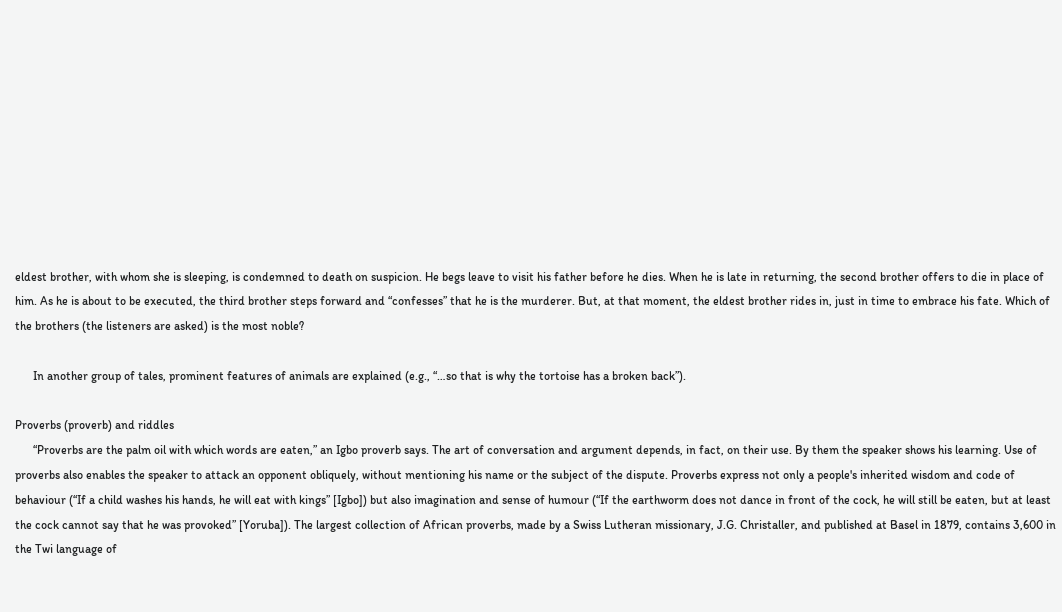eldest brother, with whom she is sleeping, is condemned to death on suspicion. He begs leave to visit his father before he dies. When he is late in returning, the second brother offers to die in place of him. As he is about to be executed, the third brother steps forward and “confesses” that he is the murderer. But, at that moment, the eldest brother rides in, just in time to embrace his fate. Which of the brothers (the listeners are asked) is the most noble?

      In another group of tales, prominent features of animals are explained (e.g., “…so that is why the tortoise has a broken back”).

Proverbs (proverb) and riddles
      “Proverbs are the palm oil with which words are eaten,” an Igbo proverb says. The art of conversation and argument depends, in fact, on their use. By them the speaker shows his learning. Use of proverbs also enables the speaker to attack an opponent obliquely, without mentioning his name or the subject of the dispute. Proverbs express not only a people's inherited wisdom and code of behaviour (“If a child washes his hands, he will eat with kings” [Igbo]) but also imagination and sense of humour (“If the earthworm does not dance in front of the cock, he will still be eaten, but at least the cock cannot say that he was provoked” [Yoruba]). The largest collection of African proverbs, made by a Swiss Lutheran missionary, J.G. Christaller, and published at Basel in 1879, contains 3,600 in the Twi language of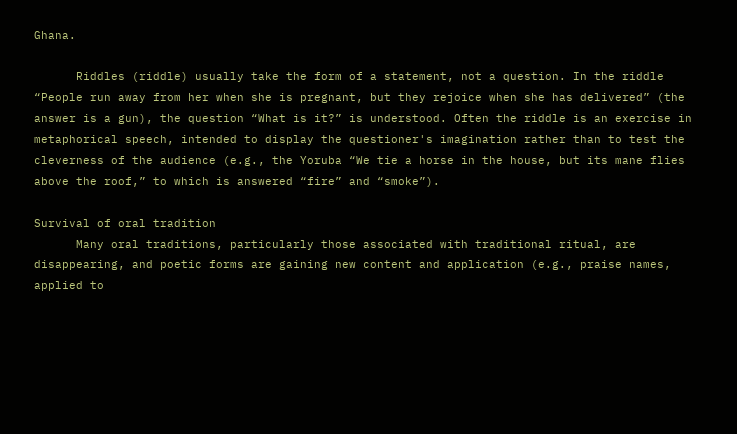Ghana.

      Riddles (riddle) usually take the form of a statement, not a question. In the riddle “People run away from her when she is pregnant, but they rejoice when she has delivered” (the answer is a gun), the question “What is it?” is understood. Often the riddle is an exercise in metaphorical speech, intended to display the questioner's imagination rather than to test the cleverness of the audience (e.g., the Yoruba “We tie a horse in the house, but its mane flies above the roof,” to which is answered “fire” and “smoke”).

Survival of oral tradition
      Many oral traditions, particularly those associated with traditional ritual, are disappearing, and poetic forms are gaining new content and application (e.g., praise names, applied to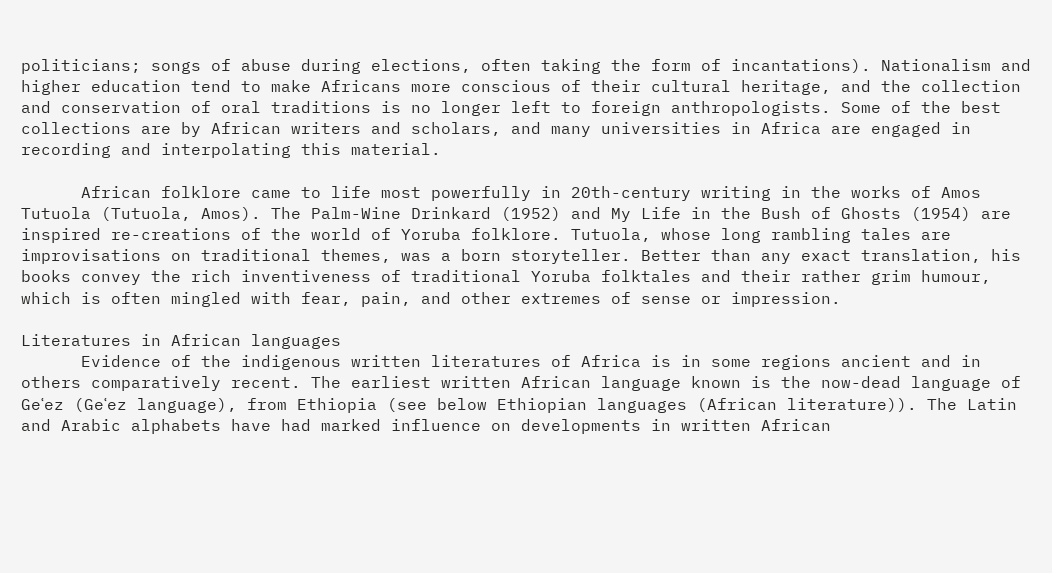politicians; songs of abuse during elections, often taking the form of incantations). Nationalism and higher education tend to make Africans more conscious of their cultural heritage, and the collection and conservation of oral traditions is no longer left to foreign anthropologists. Some of the best collections are by African writers and scholars, and many universities in Africa are engaged in recording and interpolating this material.

      African folklore came to life most powerfully in 20th-century writing in the works of Amos Tutuola (Tutuola, Amos). The Palm-Wine Drinkard (1952) and My Life in the Bush of Ghosts (1954) are inspired re-creations of the world of Yoruba folklore. Tutuola, whose long rambling tales are improvisations on traditional themes, was a born storyteller. Better than any exact translation, his books convey the rich inventiveness of traditional Yoruba folktales and their rather grim humour, which is often mingled with fear, pain, and other extremes of sense or impression.

Literatures in African languages
      Evidence of the indigenous written literatures of Africa is in some regions ancient and in others comparatively recent. The earliest written African language known is the now-dead language of Geʿez (Geʿez language), from Ethiopia (see below Ethiopian languages (African literature)). The Latin and Arabic alphabets have had marked influence on developments in written African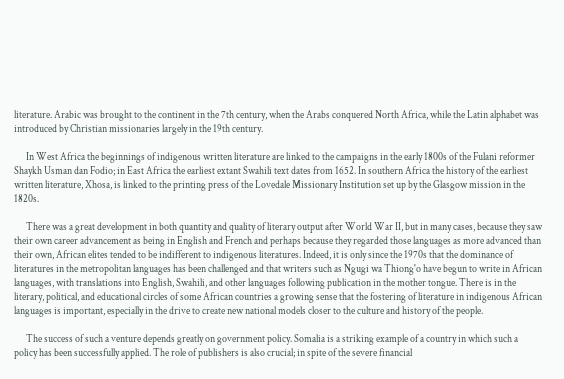literature. Arabic was brought to the continent in the 7th century, when the Arabs conquered North Africa, while the Latin alphabet was introduced by Christian missionaries largely in the 19th century.

      In West Africa the beginnings of indigenous written literature are linked to the campaigns in the early 1800s of the Fulani reformer Shaykh Usman dan Fodio; in East Africa the earliest extant Swahili text dates from 1652. In southern Africa the history of the earliest written literature, Xhosa, is linked to the printing press of the Lovedale Missionary Institution set up by the Glasgow mission in the 1820s.

      There was a great development in both quantity and quality of literary output after World War II, but in many cases, because they saw their own career advancement as being in English and French and perhaps because they regarded those languages as more advanced than their own, African elites tended to be indifferent to indigenous literatures. Indeed, it is only since the 1970s that the dominance of literatures in the metropolitan languages has been challenged and that writers such as Ngugi wa Thiong'o have begun to write in African languages, with translations into English, Swahili, and other languages following publication in the mother tongue. There is in the literary, political, and educational circles of some African countries a growing sense that the fostering of literature in indigenous African languages is important, especially in the drive to create new national models closer to the culture and history of the people.

      The success of such a venture depends greatly on government policy. Somalia is a striking example of a country in which such a policy has been successfully applied. The role of publishers is also crucial; in spite of the severe financial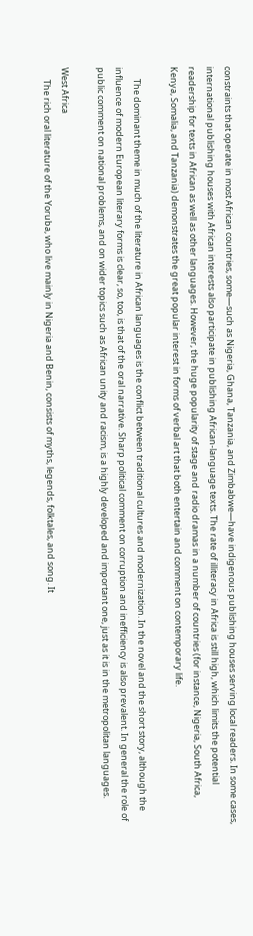constraints that operate in most African countries, some—such as Nigeria, Ghana, Tanzania, and Zimbabwe—have indigenous publishing houses serving local readers. In some cases, international publishing houses with African interests also participate in publishing African-language texts. The rate of illiteracy in Africa is still high, which limits the potential readership for texts in African as well as other languages. However, the huge popularity of stage and radio dramas in a number of countries (for instance, Nigeria, South Africa, Kenya, Somalia, and Tanzania) demonstrates the great popular interest in forms of verbal art that both entertain and comment on contemporary life.

      The dominant theme in much of the literature in African languages is the conflict between traditional cultures and modernization. In the novel and the short story, although the influence of modern European literary forms is clear, so, too, is that of the oral narrative. Sharp political comment on corruption and inefficiency is also prevalent. In general the role of public comment on national problems, and on wider topics such as African unity and racism, is a highly developed and important one, just as it is in the metropolitan languages.

West Africa
      The rich oral literature of the Yoruba, who live mainly in Nigeria and Benin, consists of myths, legends, folktales, and song. It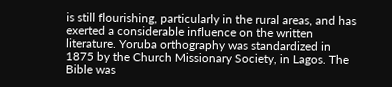is still flourishing, particularly in the rural areas, and has exerted a considerable influence on the written literature. Yoruba orthography was standardized in 1875 by the Church Missionary Society, in Lagos. The Bible was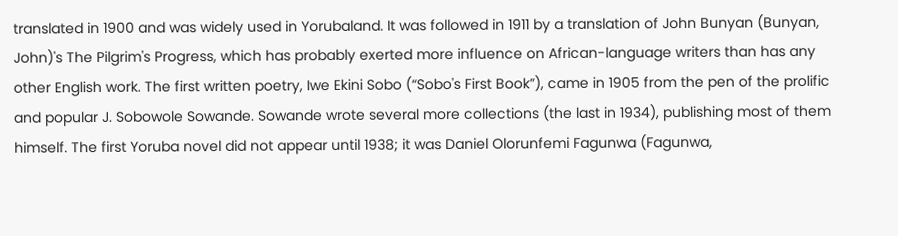translated in 1900 and was widely used in Yorubaland. It was followed in 1911 by a translation of John Bunyan (Bunyan, John)'s The Pilgrim's Progress, which has probably exerted more influence on African-language writers than has any other English work. The first written poetry, Iwe Ekini Sobo (“Sobo's First Book”), came in 1905 from the pen of the prolific and popular J. Sobowole Sowande. Sowande wrote several more collections (the last in 1934), publishing most of them himself. The first Yoruba novel did not appear until 1938; it was Daniel Olorunfemi Fagunwa (Fagunwa,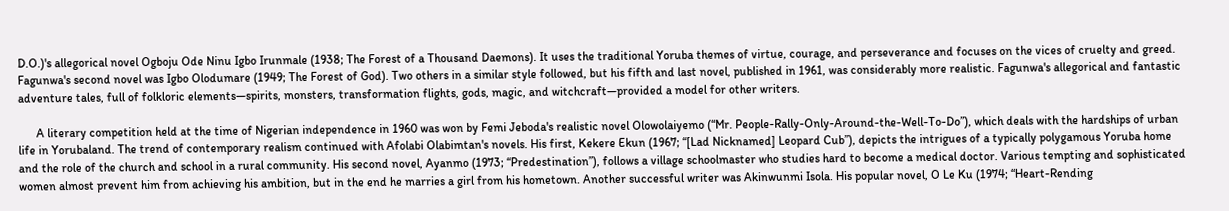D.O.)'s allegorical novel Ogboju Ode Ninu Igbo Irunmale (1938; The Forest of a Thousand Daemons). It uses the traditional Yoruba themes of virtue, courage, and perseverance and focuses on the vices of cruelty and greed. Fagunwa's second novel was Igbo Olodumare (1949; The Forest of God). Two others in a similar style followed, but his fifth and last novel, published in 1961, was considerably more realistic. Fagunwa's allegorical and fantastic adventure tales, full of folkloric elements—spirits, monsters, transformation flights, gods, magic, and witchcraft—provided a model for other writers.

      A literary competition held at the time of Nigerian independence in 1960 was won by Femi Jeboda's realistic novel Olowolaiyemo (“Mr. People-Rally-Only-Around-the-Well-To-Do”), which deals with the hardships of urban life in Yorubaland. The trend of contemporary realism continued with Afolabi Olabimtan's novels. His first, Kekere Ekun (1967; “[Lad Nicknamed] Leopard Cub”), depicts the intrigues of a typically polygamous Yoruba home and the role of the church and school in a rural community. His second novel, Ayanmo (1973; “Predestination”), follows a village schoolmaster who studies hard to become a medical doctor. Various tempting and sophisticated women almost prevent him from achieving his ambition, but in the end he marries a girl from his hometown. Another successful writer was Akinwunmi Isola. His popular novel, O Le Ku (1974; “Heart-Rending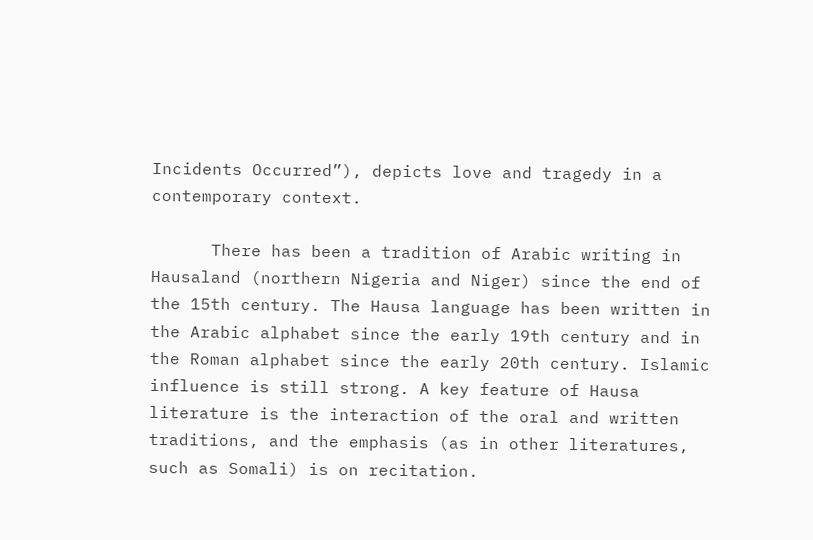Incidents Occurred”), depicts love and tragedy in a contemporary context.

      There has been a tradition of Arabic writing in Hausaland (northern Nigeria and Niger) since the end of the 15th century. The Hausa language has been written in the Arabic alphabet since the early 19th century and in the Roman alphabet since the early 20th century. Islamic influence is still strong. A key feature of Hausa literature is the interaction of the oral and written traditions, and the emphasis (as in other literatures, such as Somali) is on recitation.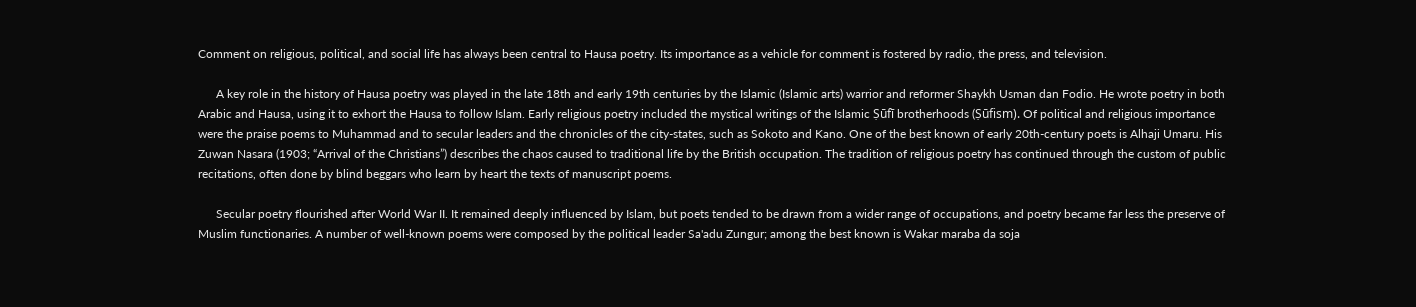Comment on religious, political, and social life has always been central to Hausa poetry. Its importance as a vehicle for comment is fostered by radio, the press, and television.

      A key role in the history of Hausa poetry was played in the late 18th and early 19th centuries by the Islamic (Islamic arts) warrior and reformer Shaykh Usman dan Fodio. He wrote poetry in both Arabic and Hausa, using it to exhort the Hausa to follow Islam. Early religious poetry included the mystical writings of the Islamic Ṣūfī brotherhoods (Ṣūfism). Of political and religious importance were the praise poems to Muhammad and to secular leaders and the chronicles of the city-states, such as Sokoto and Kano. One of the best known of early 20th-century poets is Alhaji Umaru. His Zuwan Nasara (1903; “Arrival of the Christians”) describes the chaos caused to traditional life by the British occupation. The tradition of religious poetry has continued through the custom of public recitations, often done by blind beggars who learn by heart the texts of manuscript poems.

      Secular poetry flourished after World War II. It remained deeply influenced by Islam, but poets tended to be drawn from a wider range of occupations, and poetry became far less the preserve of Muslim functionaries. A number of well-known poems were composed by the political leader Sa'adu Zungur; among the best known is Wakar maraba da soja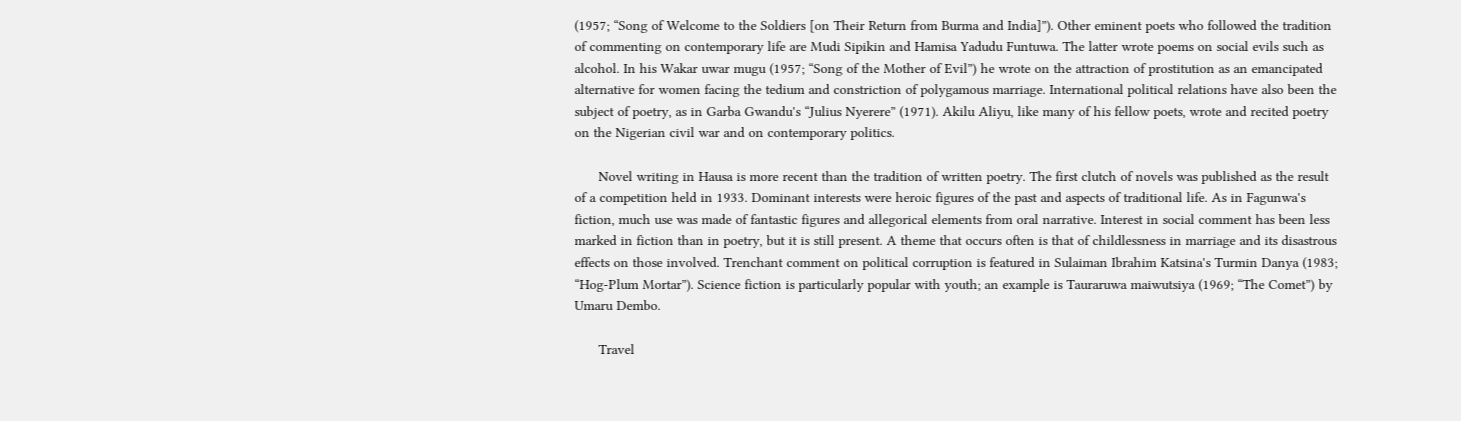(1957; “Song of Welcome to the Soldiers [on Their Return from Burma and India]”). Other eminent poets who followed the tradition of commenting on contemporary life are Mudi Sipikin and Hamisa Yadudu Funtuwa. The latter wrote poems on social evils such as alcohol. In his Wakar uwar mugu (1957; “Song of the Mother of Evil”) he wrote on the attraction of prostitution as an emancipated alternative for women facing the tedium and constriction of polygamous marriage. International political relations have also been the subject of poetry, as in Garba Gwandu's “Julius Nyerere” (1971). Akilu Aliyu, like many of his fellow poets, wrote and recited poetry on the Nigerian civil war and on contemporary politics.

      Novel writing in Hausa is more recent than the tradition of written poetry. The first clutch of novels was published as the result of a competition held in 1933. Dominant interests were heroic figures of the past and aspects of traditional life. As in Fagunwa's fiction, much use was made of fantastic figures and allegorical elements from oral narrative. Interest in social comment has been less marked in fiction than in poetry, but it is still present. A theme that occurs often is that of childlessness in marriage and its disastrous effects on those involved. Trenchant comment on political corruption is featured in Sulaiman Ibrahim Katsina's Turmin Danya (1983; “Hog-Plum Mortar”). Science fiction is particularly popular with youth; an example is Tauraruwa maiwutsiya (1969; “The Comet”) by Umaru Dembo.

      Travel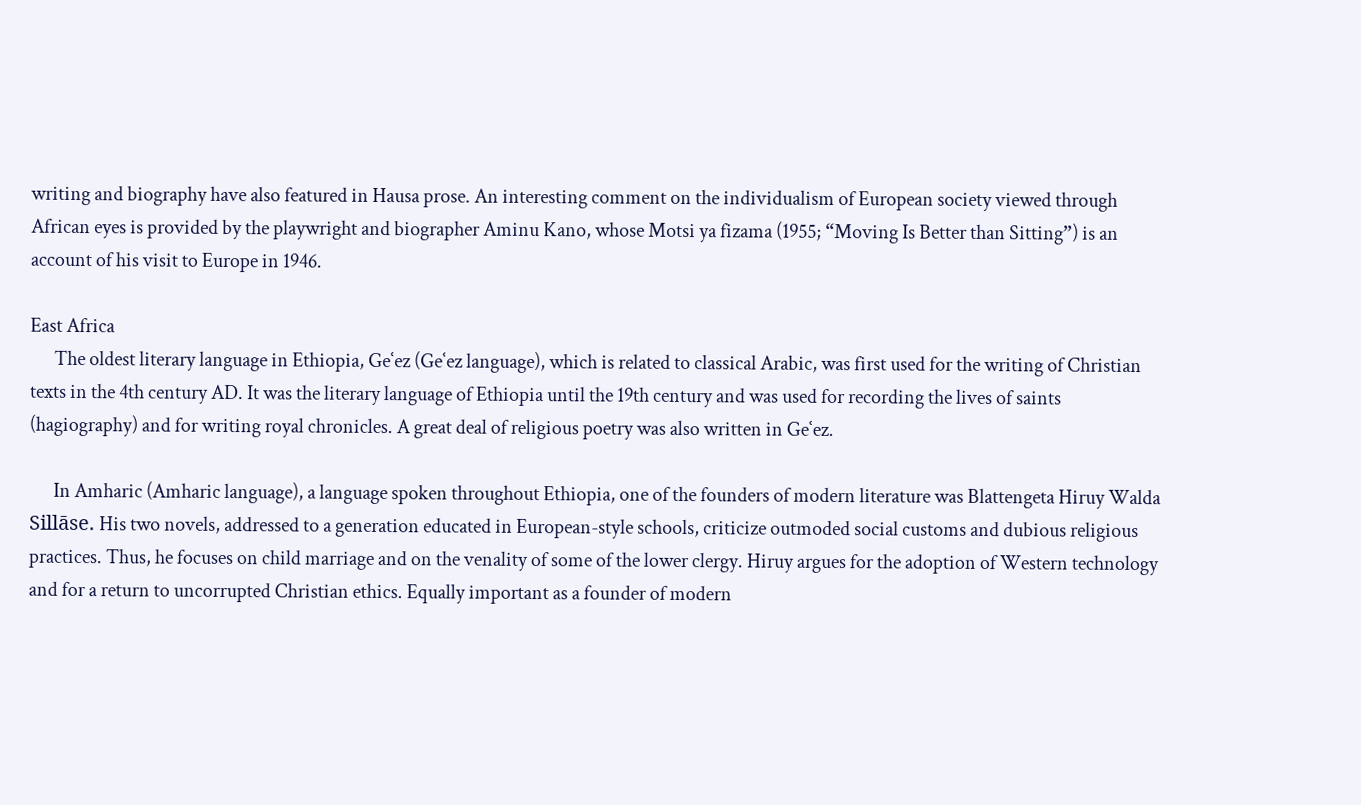writing and biography have also featured in Hausa prose. An interesting comment on the individualism of European society viewed through African eyes is provided by the playwright and biographer Aminu Kano, whose Motsi ya fizama (1955; “Moving Is Better than Sitting”) is an account of his visit to Europe in 1946.

East Africa
      The oldest literary language in Ethiopia, Geʿez (Geʿez language), which is related to classical Arabic, was first used for the writing of Christian texts in the 4th century AD. It was the literary language of Ethiopia until the 19th century and was used for recording the lives of saints (hagiography) and for writing royal chronicles. A great deal of religious poetry was also written in Geʿez.

      In Amharic (Amharic language), a language spoken throughout Ethiopia, one of the founders of modern literature was Blattengeta Hiruy Walda Sillāse. His two novels, addressed to a generation educated in European-style schools, criticize outmoded social customs and dubious religious practices. Thus, he focuses on child marriage and on the venality of some of the lower clergy. Hiruy argues for the adoption of Western technology and for a return to uncorrupted Christian ethics. Equally important as a founder of modern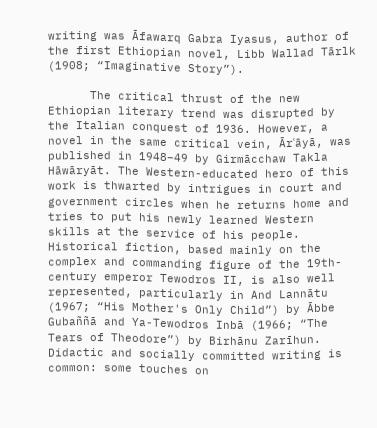writing was Āfawarq Gabra Iyasus, author of the first Ethiopian novel, Libb Wallad Tārlk (1908; “Imaginative Story”).

      The critical thrust of the new Ethiopian literary trend was disrupted by the Italian conquest of 1936. However, a novel in the same critical vein, Ārʿāyā, was published in 1948–49 by Girmācchaw Takla Hāwāryāt. The Western-educated hero of this work is thwarted by intrigues in court and government circles when he returns home and tries to put his newly learned Western skills at the service of his people. Historical fiction, based mainly on the complex and commanding figure of the 19th-century emperor Tewodros II, is also well represented, particularly in And Lannātu (1967; “His Mother's Only Child”) by Ābbe Gubaññā and Ya-Tewodros Inbā (1966; “The Tears of Theodore”) by Birhānu Zarīhun. Didactic and socially committed writing is common: some touches on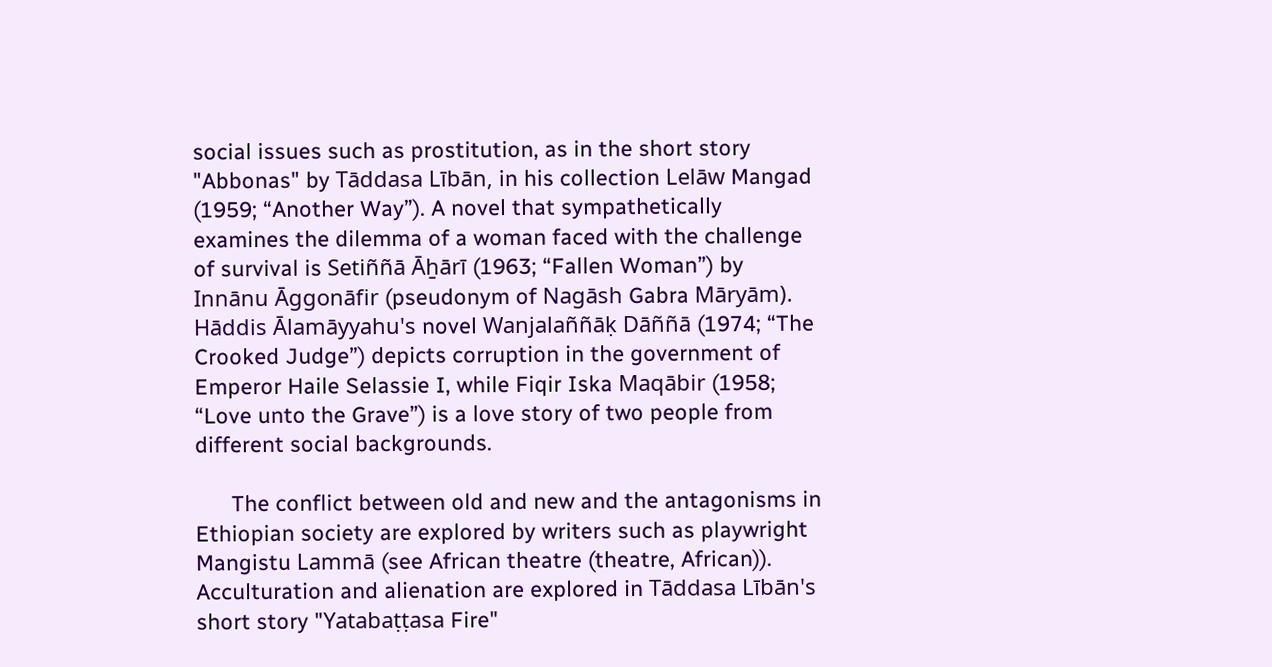social issues such as prostitution, as in the short story "Abbonas" by Tāddasa Lībān, in his collection Lelāw Mangad (1959; “Another Way”). A novel that sympathetically examines the dilemma of a woman faced with the challenge of survival is Setiññā Āẖārī (1963; “Fallen Woman”) by Innānu Āggonāfir (pseudonym of Nagāsh Gabra Māryām). Hāddis Ālamāyyahu's novel Wanjalaññāḳ Dāññā (1974; “The Crooked Judge”) depicts corruption in the government of Emperor Haile Selassie I, while Fiqir Iska Maqābir (1958; “Love unto the Grave”) is a love story of two people from different social backgrounds.

      The conflict between old and new and the antagonisms in Ethiopian society are explored by writers such as playwright Mangistu Lammā (see African theatre (theatre, African)). Acculturation and alienation are explored in Tāddasa Lībān's short story "Yatabaṭṭasa Fire"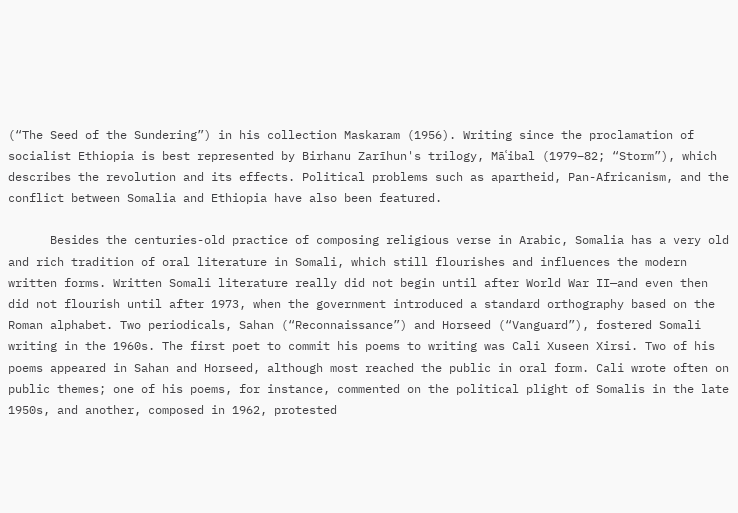(“The Seed of the Sundering”) in his collection Maskaram (1956). Writing since the proclamation of socialist Ethiopia is best represented by Birhanu Zarīhun's trilogy, Māʿibal (1979–82; “Storm”), which describes the revolution and its effects. Political problems such as apartheid, Pan-Africanism, and the conflict between Somalia and Ethiopia have also been featured.

      Besides the centuries-old practice of composing religious verse in Arabic, Somalia has a very old and rich tradition of oral literature in Somali, which still flourishes and influences the modern written forms. Written Somali literature really did not begin until after World War II—and even then did not flourish until after 1973, when the government introduced a standard orthography based on the Roman alphabet. Two periodicals, Sahan (“Reconnaissance”) and Horseed (“Vanguard”), fostered Somali writing in the 1960s. The first poet to commit his poems to writing was Cali Xuseen Xirsi. Two of his poems appeared in Sahan and Horseed, although most reached the public in oral form. Cali wrote often on public themes; one of his poems, for instance, commented on the political plight of Somalis in the late 1950s, and another, composed in 1962, protested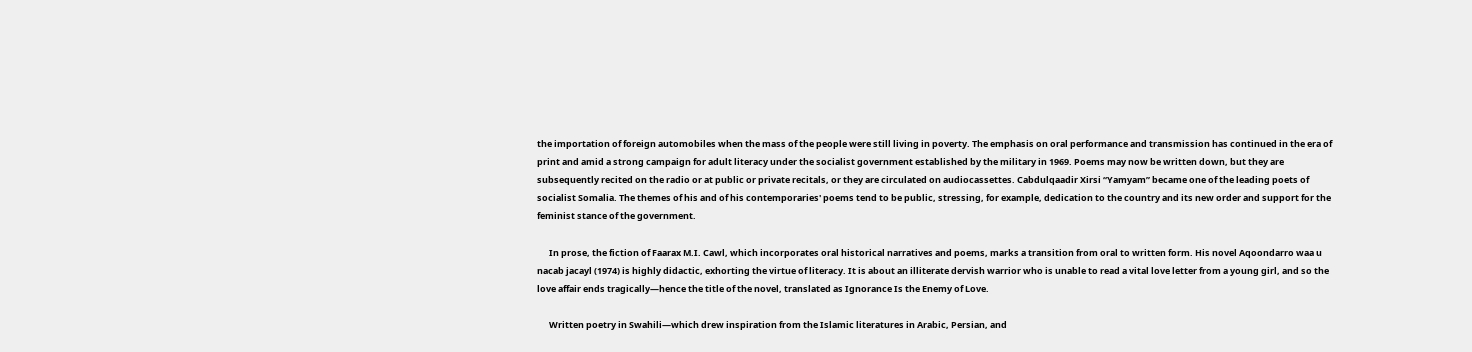the importation of foreign automobiles when the mass of the people were still living in poverty. The emphasis on oral performance and transmission has continued in the era of print and amid a strong campaign for adult literacy under the socialist government established by the military in 1969. Poems may now be written down, but they are subsequently recited on the radio or at public or private recitals, or they are circulated on audiocassettes. Cabdulqaadir Xirsi “Yamyam” became one of the leading poets of socialist Somalia. The themes of his and of his contemporaries' poems tend to be public, stressing, for example, dedication to the country and its new order and support for the feminist stance of the government.

      In prose, the fiction of Faarax M.I. Cawl, which incorporates oral historical narratives and poems, marks a transition from oral to written form. His novel Aqoondarro waa u nacab jacayl (1974) is highly didactic, exhorting the virtue of literacy. It is about an illiterate dervish warrior who is unable to read a vital love letter from a young girl, and so the love affair ends tragically—hence the title of the novel, translated as Ignorance Is the Enemy of Love.

      Written poetry in Swahili—which drew inspiration from the Islamic literatures in Arabic, Persian, and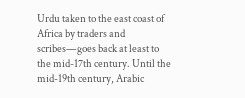Urdu taken to the east coast of Africa by traders and scribes—goes back at least to the mid-17th century. Until the mid-19th century, Arabic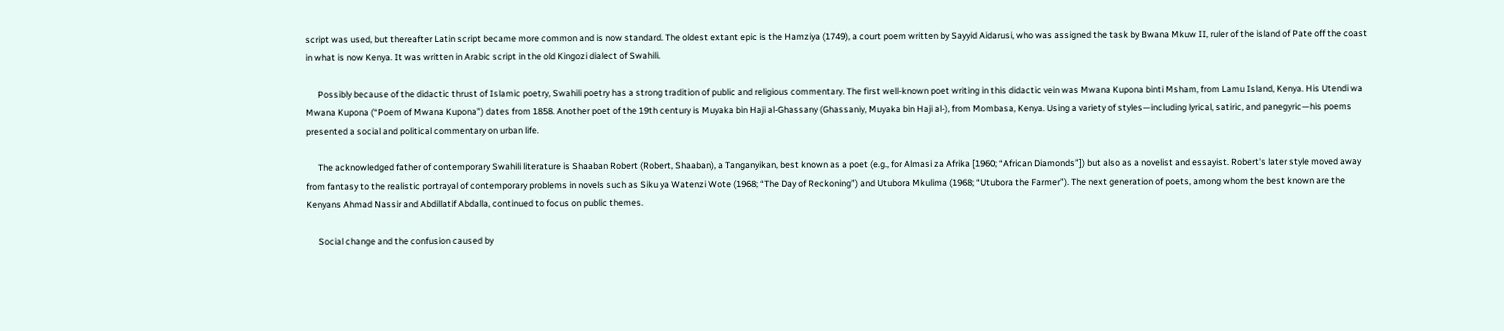script was used, but thereafter Latin script became more common and is now standard. The oldest extant epic is the Hamziya (1749), a court poem written by Sayyid Aidarusi, who was assigned the task by Bwana Mkuw II, ruler of the island of Pate off the coast in what is now Kenya. It was written in Arabic script in the old Kingozi dialect of Swahili.

      Possibly because of the didactic thrust of Islamic poetry, Swahili poetry has a strong tradition of public and religious commentary. The first well-known poet writing in this didactic vein was Mwana Kupona binti Msham, from Lamu Island, Kenya. His Utendi wa Mwana Kupona (“Poem of Mwana Kupona”) dates from 1858. Another poet of the 19th century is Muyaka bin Haji al-Ghassany (Ghassaniy, Muyaka bin Haji al-), from Mombasa, Kenya. Using a variety of styles—including lyrical, satiric, and panegyric—his poems presented a social and political commentary on urban life.

      The acknowledged father of contemporary Swahili literature is Shaaban Robert (Robert, Shaaban), a Tanganyikan, best known as a poet (e.g., for Almasi za Afrika [1960; “African Diamonds”]) but also as a novelist and essayist. Robert's later style moved away from fantasy to the realistic portrayal of contemporary problems in novels such as Siku ya Watenzi Wote (1968; “The Day of Reckoning”) and Utubora Mkulima (1968; “Utubora the Farmer”). The next generation of poets, among whom the best known are the Kenyans Ahmad Nassir and Abdillatif Abdalla, continued to focus on public themes.

      Social change and the confusion caused by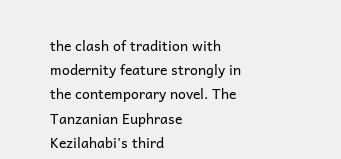the clash of tradition with modernity feature strongly in the contemporary novel. The Tanzanian Euphrase Kezilahabi's third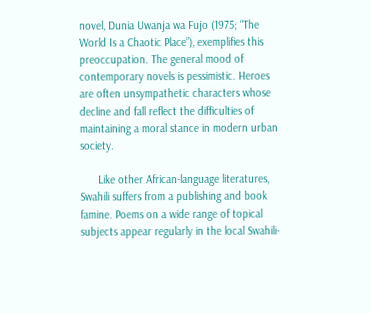novel, Dunia Uwanja wa Fujo (1975; “The World Is a Chaotic Place”), exemplifies this preoccupation. The general mood of contemporary novels is pessimistic. Heroes are often unsympathetic characters whose decline and fall reflect the difficulties of maintaining a moral stance in modern urban society.

      Like other African-language literatures, Swahili suffers from a publishing and book famine. Poems on a wide range of topical subjects appear regularly in the local Swahili-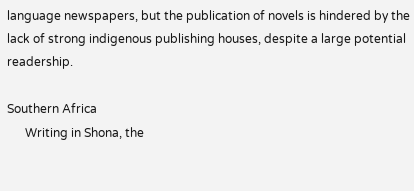language newspapers, but the publication of novels is hindered by the lack of strong indigenous publishing houses, despite a large potential readership.

Southern Africa
      Writing in Shona, the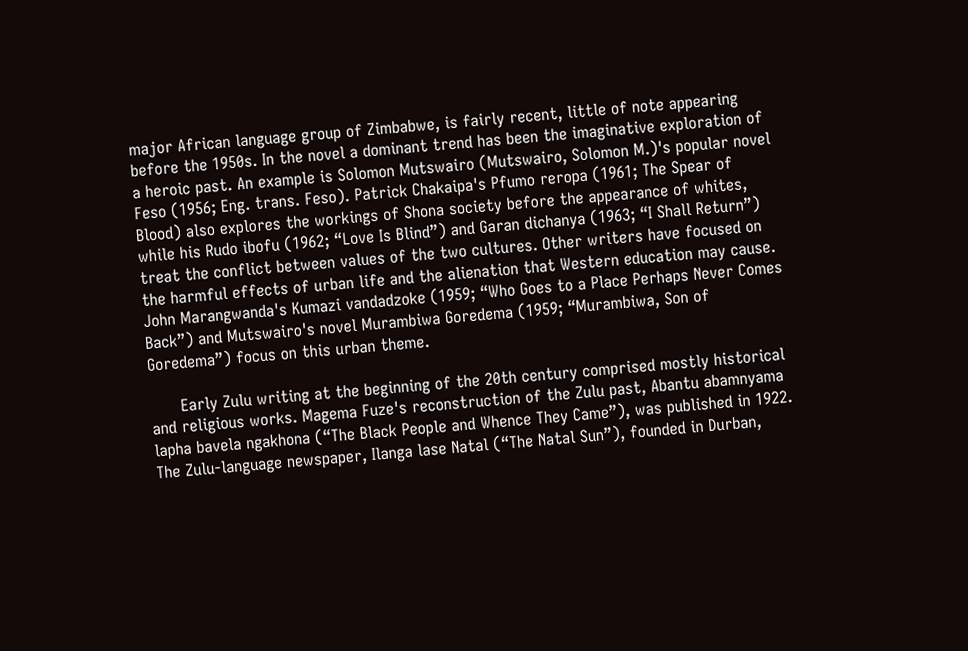major African language group of Zimbabwe, is fairly recent, little of note appearing before the 1950s. In the novel a dominant trend has been the imaginative exploration of a heroic past. An example is Solomon Mutswairo (Mutswairo, Solomon M.)'s popular novel Feso (1956; Eng. trans. Feso). Patrick Chakaipa's Pfumo reropa (1961; The Spear of Blood) also explores the workings of Shona society before the appearance of whites, while his Rudo ibofu (1962; “Love Is Blind”) and Garan dichanya (1963; “I Shall Return”) treat the conflict between values of the two cultures. Other writers have focused on the harmful effects of urban life and the alienation that Western education may cause. John Marangwanda's Kumazi vandadzoke (1959; “Who Goes to a Place Perhaps Never Comes Back”) and Mutswairo's novel Murambiwa Goredema (1959; “Murambiwa, Son of Goredema”) focus on this urban theme.

      Early Zulu writing at the beginning of the 20th century comprised mostly historical and religious works. Magema Fuze's reconstruction of the Zulu past, Abantu abamnyama lapha bavela ngakhona (“The Black People and Whence They Came”), was published in 1922. The Zulu-language newspaper, Ilanga lase Natal (“The Natal Sun”), founded in Durban,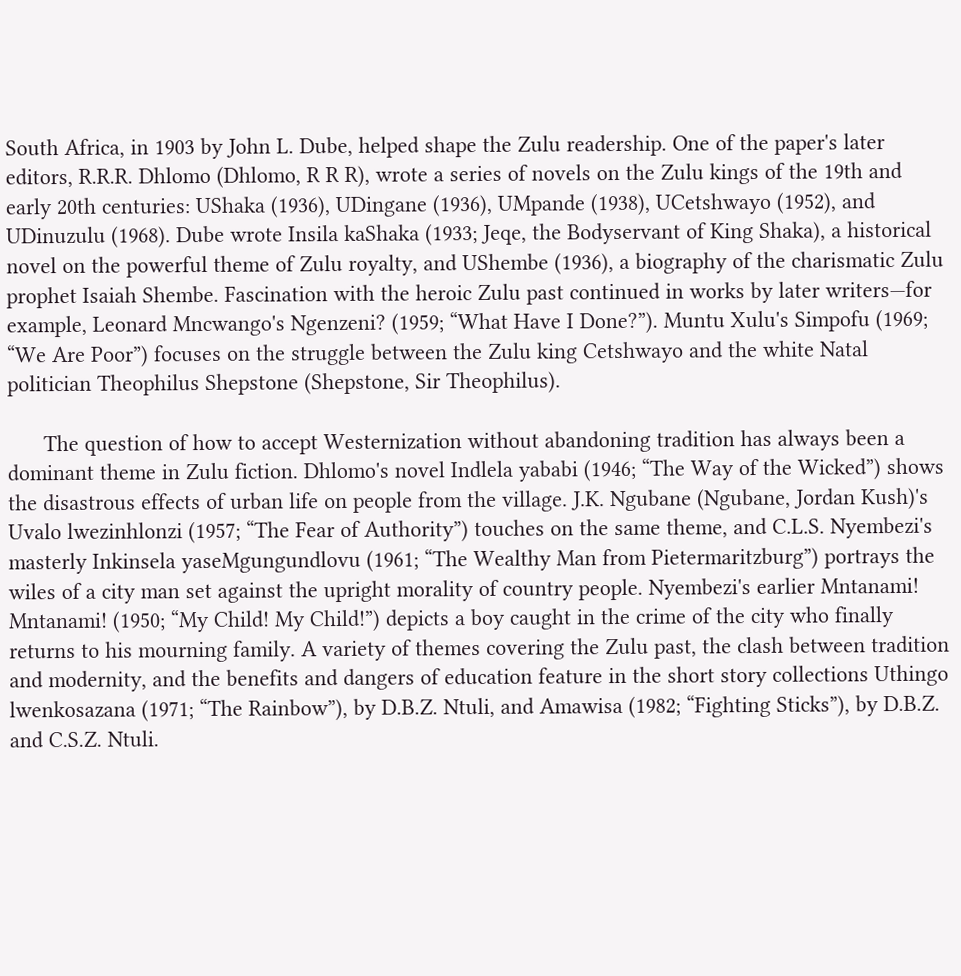South Africa, in 1903 by John L. Dube, helped shape the Zulu readership. One of the paper's later editors, R.R.R. Dhlomo (Dhlomo, R R R), wrote a series of novels on the Zulu kings of the 19th and early 20th centuries: UShaka (1936), UDingane (1936), UMpande (1938), UCetshwayo (1952), and UDinuzulu (1968). Dube wrote Insila kaShaka (1933; Jeqe, the Bodyservant of King Shaka), a historical novel on the powerful theme of Zulu royalty, and UShembe (1936), a biography of the charismatic Zulu prophet Isaiah Shembe. Fascination with the heroic Zulu past continued in works by later writers—for example, Leonard Mncwango's Ngenzeni? (1959; “What Have I Done?”). Muntu Xulu's Simpofu (1969; “We Are Poor”) focuses on the struggle between the Zulu king Cetshwayo and the white Natal politician Theophilus Shepstone (Shepstone, Sir Theophilus).

      The question of how to accept Westernization without abandoning tradition has always been a dominant theme in Zulu fiction. Dhlomo's novel Indlela yababi (1946; “The Way of the Wicked”) shows the disastrous effects of urban life on people from the village. J.K. Ngubane (Ngubane, Jordan Kush)'s Uvalo lwezinhlonzi (1957; “The Fear of Authority”) touches on the same theme, and C.L.S. Nyembezi's masterly Inkinsela yaseMgungundlovu (1961; “The Wealthy Man from Pietermaritzburg”) portrays the wiles of a city man set against the upright morality of country people. Nyembezi's earlier Mntanami! Mntanami! (1950; “My Child! My Child!”) depicts a boy caught in the crime of the city who finally returns to his mourning family. A variety of themes covering the Zulu past, the clash between tradition and modernity, and the benefits and dangers of education feature in the short story collections Uthingo lwenkosazana (1971; “The Rainbow”), by D.B.Z. Ntuli, and Amawisa (1982; “Fighting Sticks”), by D.B.Z. and C.S.Z. Ntuli.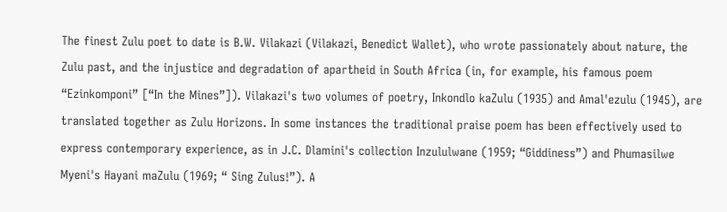The finest Zulu poet to date is B.W. Vilakazi (Vilakazi, Benedict Wallet), who wrote passionately about nature, the Zulu past, and the injustice and degradation of apartheid in South Africa (in, for example, his famous poem “Ezinkomponi” [“In the Mines”]). Vilakazi's two volumes of poetry, Inkondlo kaZulu (1935) and Amal'ezulu (1945), are translated together as Zulu Horizons. In some instances the traditional praise poem has been effectively used to express contemporary experience, as in J.C. Dlamini's collection Inzululwane (1959; “Giddiness”) and Phumasilwe Myeni's Hayani maZulu (1969; “ Sing Zulus!”). A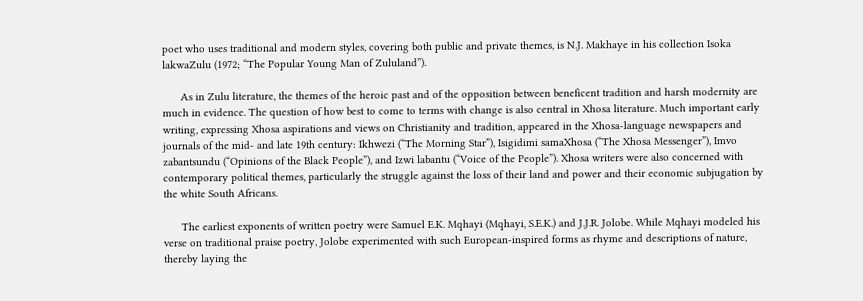poet who uses traditional and modern styles, covering both public and private themes, is N.J. Makhaye in his collection Isoka lakwaZulu (1972; “The Popular Young Man of Zululand”).

      As in Zulu literature, the themes of the heroic past and of the opposition between beneficent tradition and harsh modernity are much in evidence. The question of how best to come to terms with change is also central in Xhosa literature. Much important early writing, expressing Xhosa aspirations and views on Christianity and tradition, appeared in the Xhosa-language newspapers and journals of the mid- and late 19th century: Ikhwezi (“The Morning Star”), Isigidimi samaXhosa (“The Xhosa Messenger”), Imvo zabantsundu (“Opinions of the Black People”), and Izwi labantu (“Voice of the People”). Xhosa writers were also concerned with contemporary political themes, particularly the struggle against the loss of their land and power and their economic subjugation by the white South Africans.

      The earliest exponents of written poetry were Samuel E.K. Mqhayi (Mqhayi, S.E.K.) and J.J.R. Jolobe. While Mqhayi modeled his verse on traditional praise poetry, Jolobe experimented with such European-inspired forms as rhyme and descriptions of nature, thereby laying the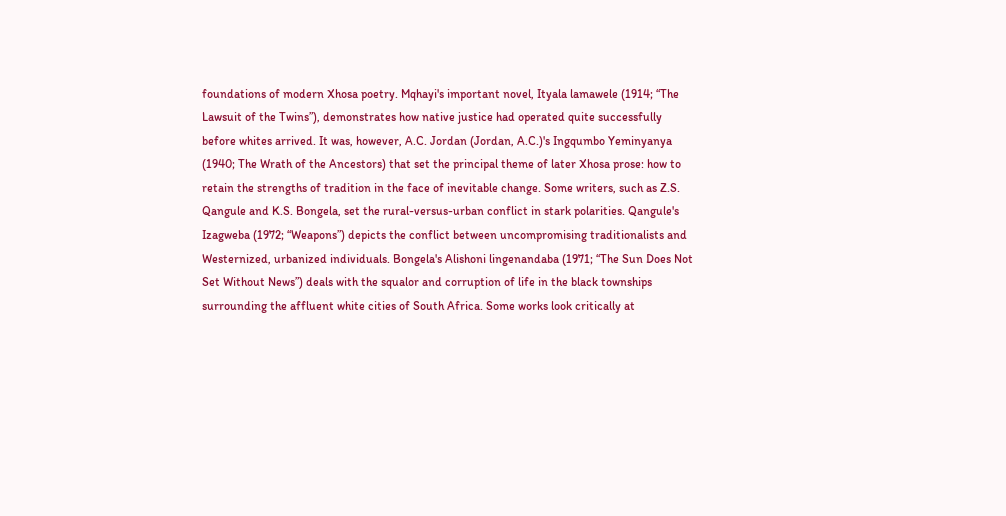foundations of modern Xhosa poetry. Mqhayi's important novel, Ityala lamawele (1914; “The Lawsuit of the Twins”), demonstrates how native justice had operated quite successfully before whites arrived. It was, however, A.C. Jordan (Jordan, A.C.)'s Ingqumbo Yeminyanya (1940; The Wrath of the Ancestors) that set the principal theme of later Xhosa prose: how to retain the strengths of tradition in the face of inevitable change. Some writers, such as Z.S. Qangule and K.S. Bongela, set the rural-versus-urban conflict in stark polarities. Qangule's Izagweba (1972; “Weapons”) depicts the conflict between uncompromising traditionalists and Westernized, urbanized individuals. Bongela's Alishoni lingenandaba (1971; “The Sun Does Not Set Without News”) deals with the squalor and corruption of life in the black townships surrounding the affluent white cities of South Africa. Some works look critically at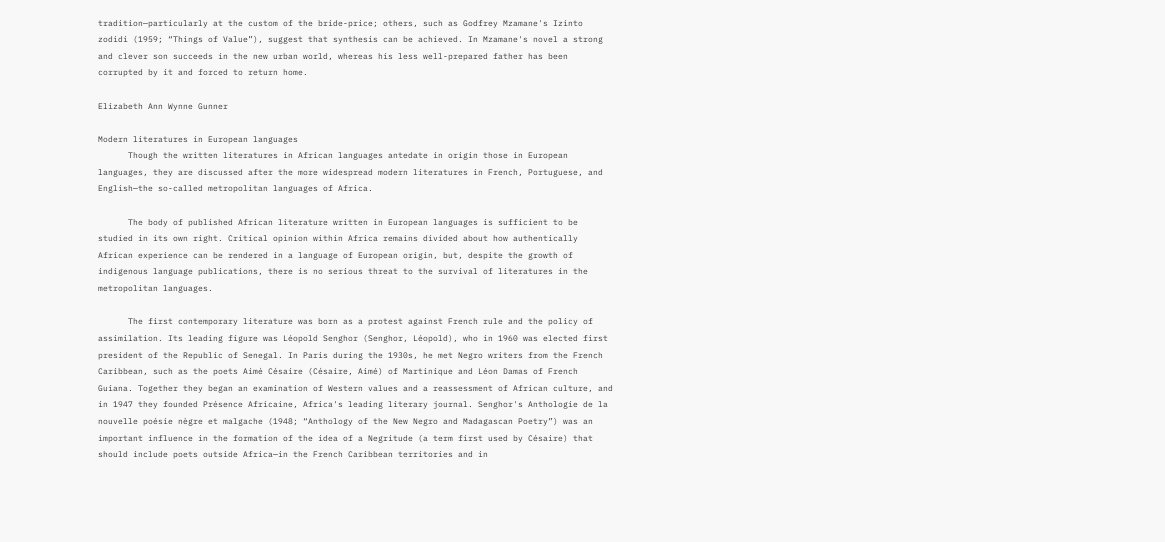tradition—particularly at the custom of the bride-price; others, such as Godfrey Mzamane's Izinto zodidi (1959; “Things of Value”), suggest that synthesis can be achieved. In Mzamane's novel a strong and clever son succeeds in the new urban world, whereas his less well-prepared father has been corrupted by it and forced to return home.

Elizabeth Ann Wynne Gunner

Modern literatures in European languages
      Though the written literatures in African languages antedate in origin those in European languages, they are discussed after the more widespread modern literatures in French, Portuguese, and English—the so-called metropolitan languages of Africa.

      The body of published African literature written in European languages is sufficient to be studied in its own right. Critical opinion within Africa remains divided about how authentically African experience can be rendered in a language of European origin, but, despite the growth of indigenous language publications, there is no serious threat to the survival of literatures in the metropolitan languages.

      The first contemporary literature was born as a protest against French rule and the policy of assimilation. Its leading figure was Léopold Senghor (Senghor, Léopold), who in 1960 was elected first president of the Republic of Senegal. In Paris during the 1930s, he met Negro writers from the French Caribbean, such as the poets Aimé Césaire (Césaire, Aimé) of Martinique and Léon Damas of French Guiana. Together they began an examination of Western values and a reassessment of African culture, and in 1947 they founded Présence Africaine, Africa's leading literary journal. Senghor's Anthologie de la nouvelle poésie nègre et malgache (1948; “Anthology of the New Negro and Madagascan Poetry”) was an important influence in the formation of the idea of a Negritude (a term first used by Césaire) that should include poets outside Africa—in the French Caribbean territories and in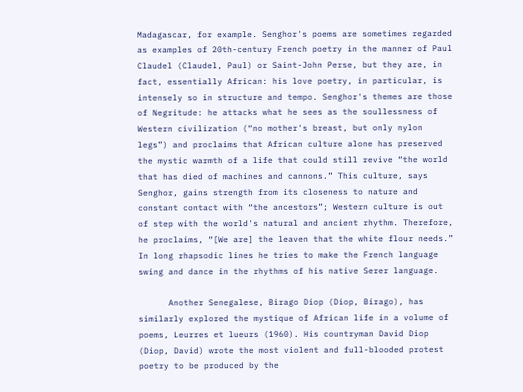Madagascar, for example. Senghor's poems are sometimes regarded as examples of 20th-century French poetry in the manner of Paul Claudel (Claudel, Paul) or Saint-John Perse, but they are, in fact, essentially African: his love poetry, in particular, is intensely so in structure and tempo. Senghor's themes are those of Negritude: he attacks what he sees as the soullessness of Western civilization (“no mother's breast, but only nylon legs”) and proclaims that African culture alone has preserved the mystic warmth of a life that could still revive “the world that has died of machines and cannons.” This culture, says Senghor, gains strength from its closeness to nature and constant contact with “the ancestors”; Western culture is out of step with the world's natural and ancient rhythm. Therefore, he proclaims, “[We are] the leaven that the white flour needs.” In long rhapsodic lines he tries to make the French language swing and dance in the rhythms of his native Serer language.

      Another Senegalese, Birago Diop (Diop, Birago), has similarly explored the mystique of African life in a volume of poems, Leurres et lueurs (1960). His countryman David Diop (Diop, David) wrote the most violent and full-blooded protest poetry to be produced by the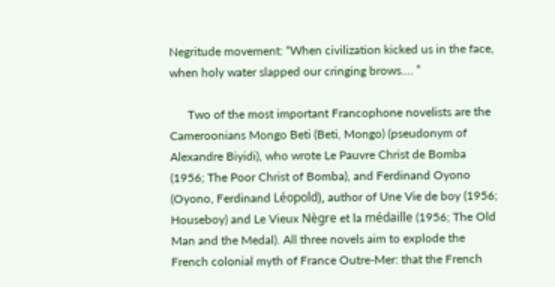Negritude movement: “When civilization kicked us in the face, when holy water slapped our cringing brows.… ”

      Two of the most important Francophone novelists are the Cameroonians Mongo Beti (Beti, Mongo) (pseudonym of Alexandre Biyidi), who wrote Le Pauvre Christ de Bomba (1956; The Poor Christ of Bomba), and Ferdinand Oyono (Oyono, Ferdinand Léopold), author of Une Vie de boy (1956; Houseboy) and Le Vieux Nègre et la médaille (1956; The Old Man and the Medal). All three novels aim to explode the French colonial myth of France Outre-Mer: that the French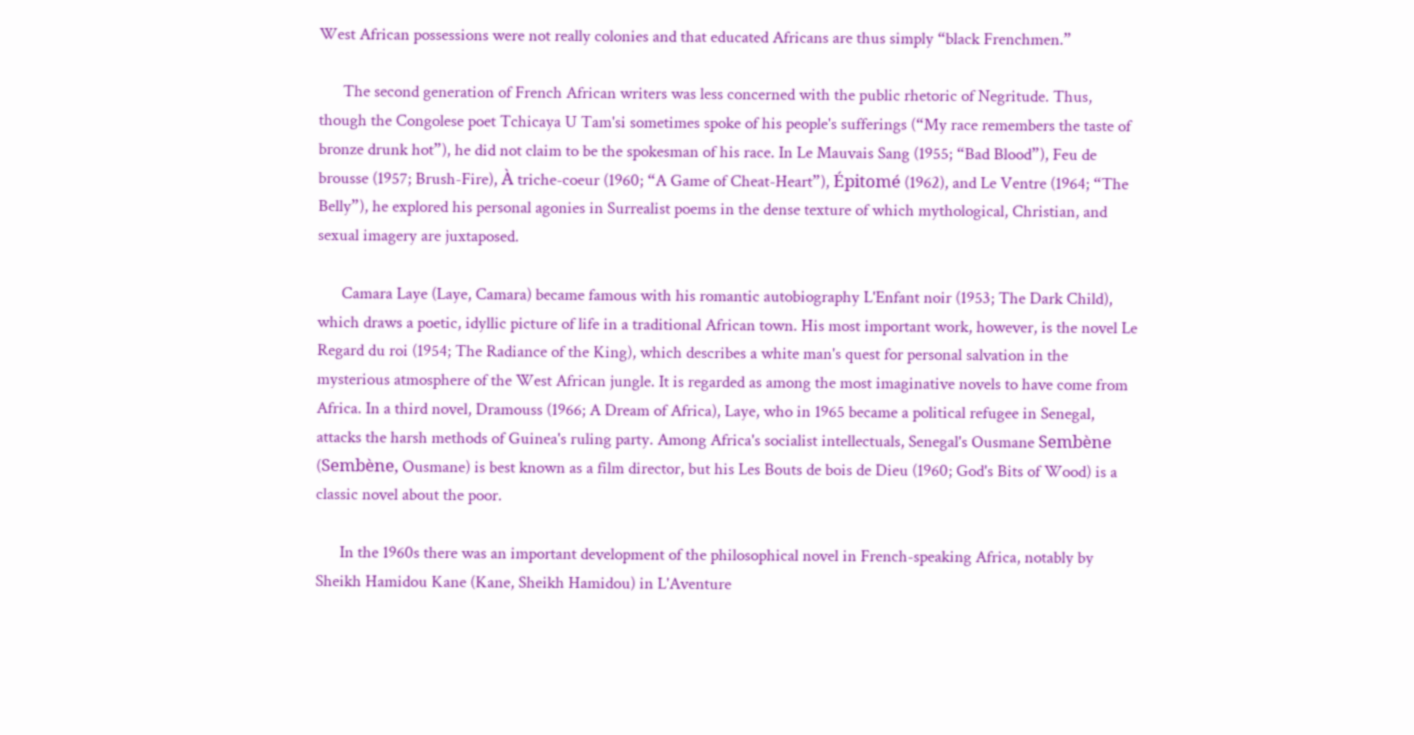West African possessions were not really colonies and that educated Africans are thus simply “black Frenchmen.”

      The second generation of French African writers was less concerned with the public rhetoric of Negritude. Thus, though the Congolese poet Tchicaya U Tam'si sometimes spoke of his people's sufferings (“My race remembers the taste of bronze drunk hot”), he did not claim to be the spokesman of his race. In Le Mauvais Sang (1955; “Bad Blood”), Feu de brousse (1957; Brush-Fire), À triche-coeur (1960; “A Game of Cheat-Heart”), Épitomé (1962), and Le Ventre (1964; “The Belly”), he explored his personal agonies in Surrealist poems in the dense texture of which mythological, Christian, and sexual imagery are juxtaposed.

      Camara Laye (Laye, Camara) became famous with his romantic autobiography L'Enfant noir (1953; The Dark Child), which draws a poetic, idyllic picture of life in a traditional African town. His most important work, however, is the novel Le Regard du roi (1954; The Radiance of the King), which describes a white man's quest for personal salvation in the mysterious atmosphere of the West African jungle. It is regarded as among the most imaginative novels to have come from Africa. In a third novel, Dramouss (1966; A Dream of Africa), Laye, who in 1965 became a political refugee in Senegal, attacks the harsh methods of Guinea's ruling party. Among Africa's socialist intellectuals, Senegal's Ousmane Sembène (Sembène, Ousmane) is best known as a film director, but his Les Bouts de bois de Dieu (1960; God's Bits of Wood) is a classic novel about the poor.

      In the 1960s there was an important development of the philosophical novel in French-speaking Africa, notably by Sheikh Hamidou Kane (Kane, Sheikh Hamidou) in L'Aventure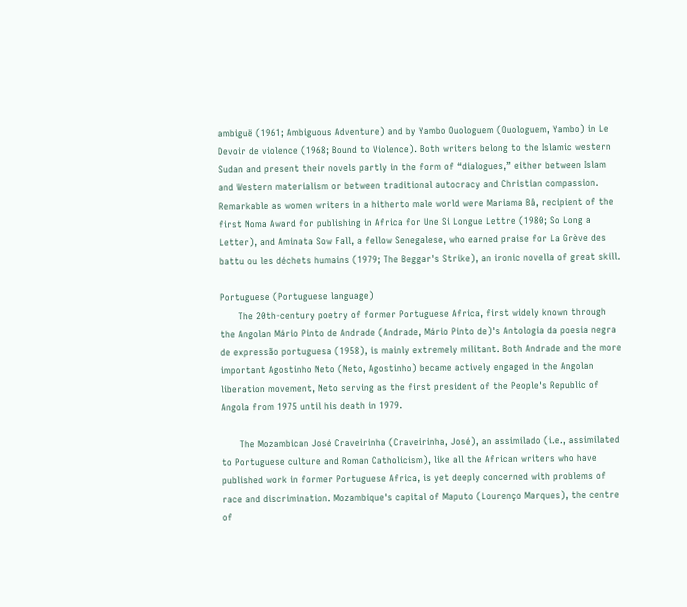ambiguë (1961; Ambiguous Adventure) and by Yambo Ouologuem (Ouologuem, Yambo) in Le Devoir de violence (1968; Bound to Violence). Both writers belong to the Islamic western Sudan and present their novels partly in the form of “dialogues,” either between Islam and Western materialism or between traditional autocracy and Christian compassion. Remarkable as women writers in a hitherto male world were Mariama Bâ, recipient of the first Noma Award for publishing in Africa for Une Si Longue Lettre (1980; So Long a Letter), and Aminata Sow Fall, a fellow Senegalese, who earned praise for La Grève des battu ou les déchets humains (1979; The Beggar's Strike), an ironic novella of great skill.

Portuguese (Portuguese language)
      The 20th-century poetry of former Portuguese Africa, first widely known through the Angolan Mário Pinto de Andrade (Andrade, Mário Pinto de)'s Antologia da poesia negra de expressão portuguesa (1958), is mainly extremely militant. Both Andrade and the more important Agostinho Neto (Neto, Agostinho) became actively engaged in the Angolan liberation movement, Neto serving as the first president of the People's Republic of Angola from 1975 until his death in 1979.

      The Mozambican José Craveirinha (Craveirinha, José), an assimilado (i.e., assimilated to Portuguese culture and Roman Catholicism), like all the African writers who have published work in former Portuguese Africa, is yet deeply concerned with problems of race and discrimination. Mozambique's capital of Maputo (Lourenço Marques), the centre of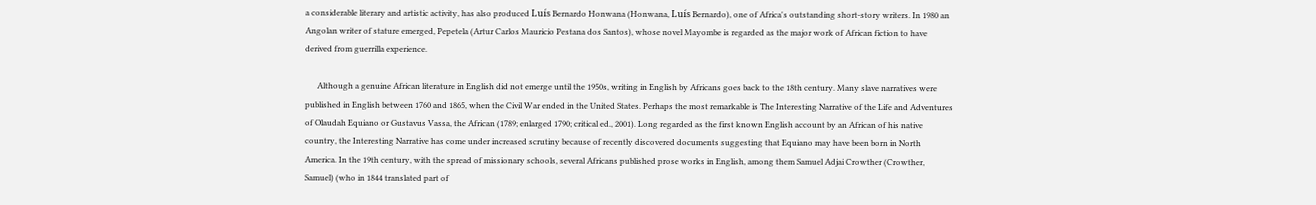a considerable literary and artistic activity, has also produced Luís Bernardo Honwana (Honwana, Luís Bernardo), one of Africa's outstanding short-story writers. In 1980 an Angolan writer of stature emerged, Pepetela (Artur Carlos Mauricio Pestana dos Santos), whose novel Mayombe is regarded as the major work of African fiction to have derived from guerrilla experience.

      Although a genuine African literature in English did not emerge until the 1950s, writing in English by Africans goes back to the 18th century. Many slave narratives were published in English between 1760 and 1865, when the Civil War ended in the United States. Perhaps the most remarkable is The Interesting Narrative of the Life and Adventures of Olaudah Equiano or Gustavus Vassa, the African (1789; enlarged 1790; critical ed., 2001). Long regarded as the first known English account by an African of his native country, the Interesting Narrative has come under increased scrutiny because of recently discovered documents suggesting that Equiano may have been born in North America. In the 19th century, with the spread of missionary schools, several Africans published prose works in English, among them Samuel Adjai Crowther (Crowther, Samuel) (who in 1844 translated part of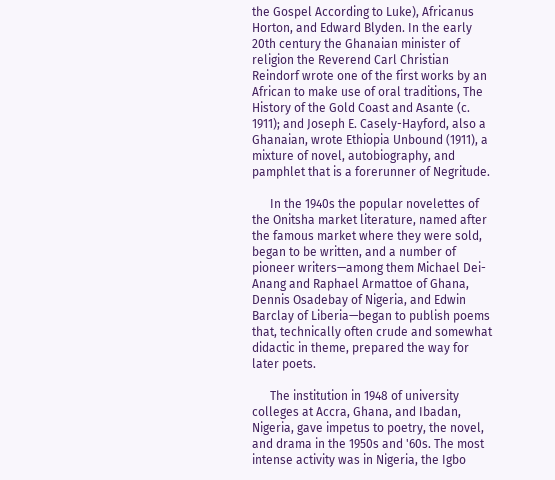the Gospel According to Luke), Africanus Horton, and Edward Blyden. In the early 20th century the Ghanaian minister of religion the Reverend Carl Christian Reindorf wrote one of the first works by an African to make use of oral traditions, The History of the Gold Coast and Asante (c. 1911); and Joseph E. Casely-Hayford, also a Ghanaian, wrote Ethiopia Unbound (1911), a mixture of novel, autobiography, and pamphlet that is a forerunner of Negritude.

      In the 1940s the popular novelettes of the Onitsha market literature, named after the famous market where they were sold, began to be written, and a number of pioneer writers—among them Michael Dei-Anang and Raphael Armattoe of Ghana, Dennis Osadebay of Nigeria, and Edwin Barclay of Liberia—began to publish poems that, technically often crude and somewhat didactic in theme, prepared the way for later poets.

      The institution in 1948 of university colleges at Accra, Ghana, and Ibadan, Nigeria, gave impetus to poetry, the novel, and drama in the 1950s and '60s. The most intense activity was in Nigeria, the Igbo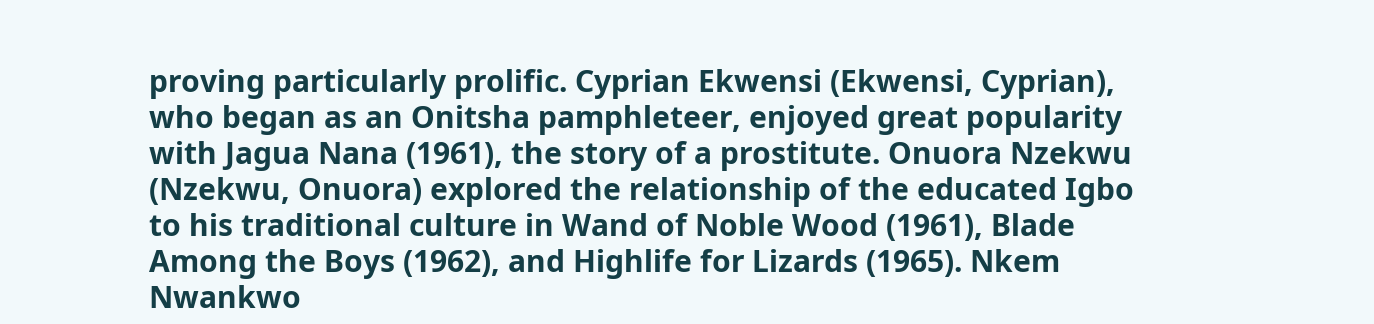proving particularly prolific. Cyprian Ekwensi (Ekwensi, Cyprian), who began as an Onitsha pamphleteer, enjoyed great popularity with Jagua Nana (1961), the story of a prostitute. Onuora Nzekwu (Nzekwu, Onuora) explored the relationship of the educated Igbo to his traditional culture in Wand of Noble Wood (1961), Blade Among the Boys (1962), and Highlife for Lizards (1965). Nkem Nwankwo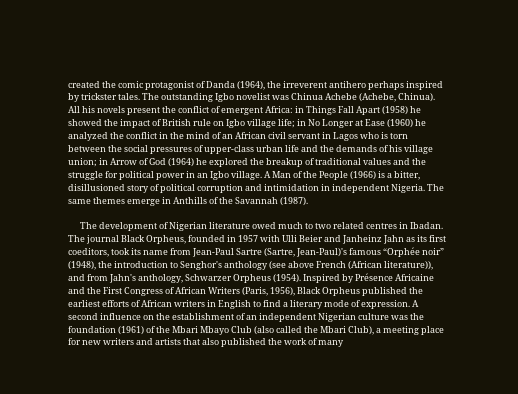created the comic protagonist of Danda (1964), the irreverent antihero perhaps inspired by trickster tales. The outstanding Igbo novelist was Chinua Achebe (Achebe, Chinua). All his novels present the conflict of emergent Africa: in Things Fall Apart (1958) he showed the impact of British rule on Igbo village life; in No Longer at Ease (1960) he analyzed the conflict in the mind of an African civil servant in Lagos who is torn between the social pressures of upper-class urban life and the demands of his village union; in Arrow of God (1964) he explored the breakup of traditional values and the struggle for political power in an Igbo village. A Man of the People (1966) is a bitter, disillusioned story of political corruption and intimidation in independent Nigeria. The same themes emerge in Anthills of the Savannah (1987).

      The development of Nigerian literature owed much to two related centres in Ibadan. The journal Black Orpheus, founded in 1957 with Ulli Beier and Janheinz Jahn as its first coeditors, took its name from Jean-Paul Sartre (Sartre, Jean-Paul)'s famous “Orphée noir” (1948), the introduction to Senghor's anthology (see above French (African literature)), and from Jahn's anthology, Schwarzer Orpheus (1954). Inspired by Présence Africaine and the First Congress of African Writers (Paris, 1956), Black Orpheus published the earliest efforts of African writers in English to find a literary mode of expression. A second influence on the establishment of an independent Nigerian culture was the foundation (1961) of the Mbari Mbayo Club (also called the Mbari Club), a meeting place for new writers and artists that also published the work of many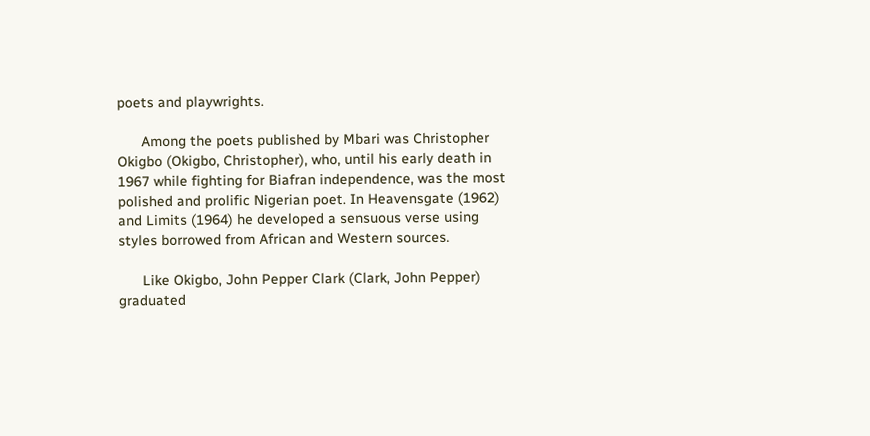poets and playwrights.

      Among the poets published by Mbari was Christopher Okigbo (Okigbo, Christopher), who, until his early death in 1967 while fighting for Biafran independence, was the most polished and prolific Nigerian poet. In Heavensgate (1962) and Limits (1964) he developed a sensuous verse using styles borrowed from African and Western sources.

      Like Okigbo, John Pepper Clark (Clark, John Pepper) graduated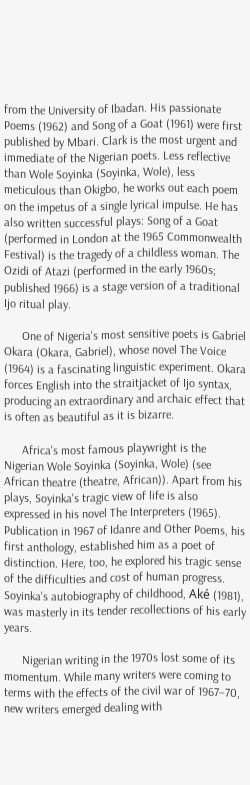from the University of Ibadan. His passionate Poems (1962) and Song of a Goat (1961) were first published by Mbari. Clark is the most urgent and immediate of the Nigerian poets. Less reflective than Wole Soyinka (Soyinka, Wole), less meticulous than Okigbo, he works out each poem on the impetus of a single lyrical impulse. He has also written successful plays: Song of a Goat (performed in London at the 1965 Commonwealth Festival) is the tragedy of a childless woman. The Ozidi of Atazi (performed in the early 1960s; published 1966) is a stage version of a traditional Ijo ritual play.

      One of Nigeria's most sensitive poets is Gabriel Okara (Okara, Gabriel), whose novel The Voice (1964) is a fascinating linguistic experiment. Okara forces English into the straitjacket of Ijo syntax, producing an extraordinary and archaic effect that is often as beautiful as it is bizarre.

      Africa's most famous playwright is the Nigerian Wole Soyinka (Soyinka, Wole) (see African theatre (theatre, African)). Apart from his plays, Soyinka's tragic view of life is also expressed in his novel The Interpreters (1965). Publication in 1967 of Idanre and Other Poems, his first anthology, established him as a poet of distinction. Here, too, he explored his tragic sense of the difficulties and cost of human progress. Soyinka's autobiography of childhood, Aké (1981), was masterly in its tender recollections of his early years.

      Nigerian writing in the 1970s lost some of its momentum. While many writers were coming to terms with the effects of the civil war of 1967–70, new writers emerged dealing with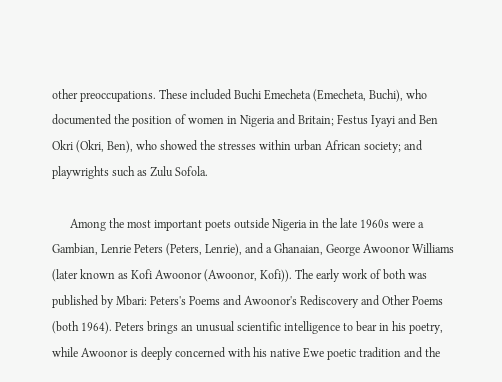other preoccupations. These included Buchi Emecheta (Emecheta, Buchi), who documented the position of women in Nigeria and Britain; Festus Iyayi and Ben Okri (Okri, Ben), who showed the stresses within urban African society; and playwrights such as Zulu Sofola.

      Among the most important poets outside Nigeria in the late 1960s were a Gambian, Lenrie Peters (Peters, Lenrie), and a Ghanaian, George Awoonor Williams (later known as Kofi Awoonor (Awoonor, Kofi)). The early work of both was published by Mbari: Peters's Poems and Awoonor's Rediscovery and Other Poems (both 1964). Peters brings an unusual scientific intelligence to bear in his poetry, while Awoonor is deeply concerned with his native Ewe poetic tradition and the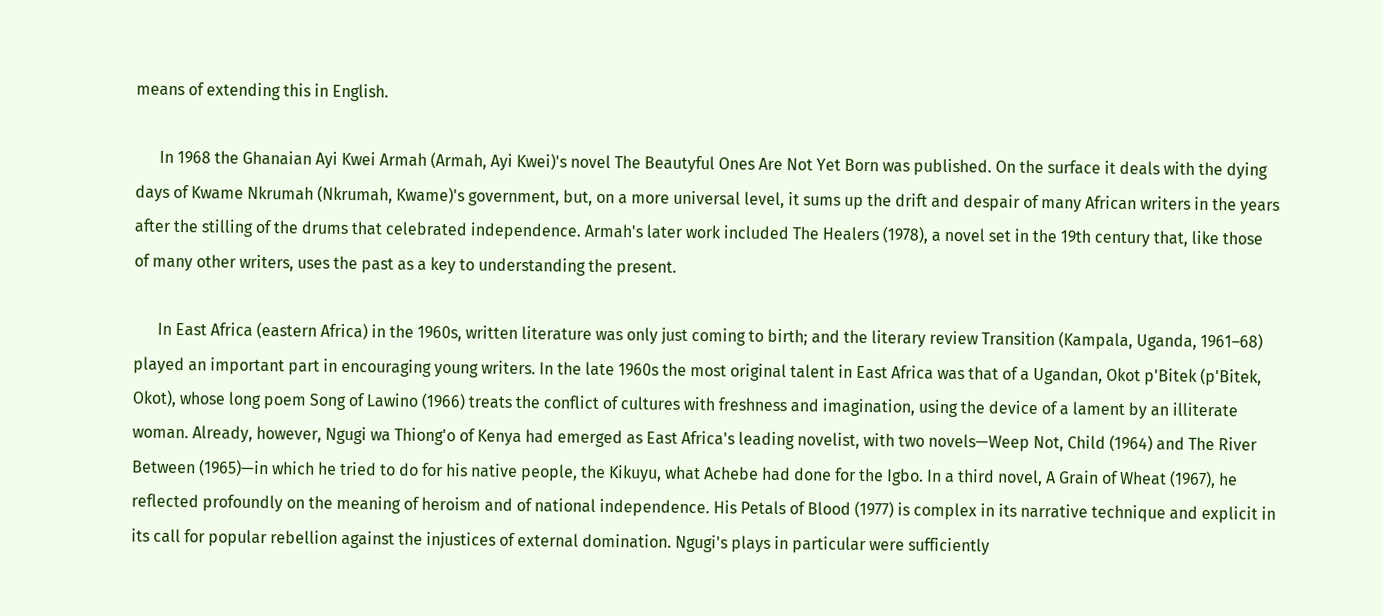means of extending this in English.

      In 1968 the Ghanaian Ayi Kwei Armah (Armah, Ayi Kwei)'s novel The Beautyful Ones Are Not Yet Born was published. On the surface it deals with the dying days of Kwame Nkrumah (Nkrumah, Kwame)'s government, but, on a more universal level, it sums up the drift and despair of many African writers in the years after the stilling of the drums that celebrated independence. Armah's later work included The Healers (1978), a novel set in the 19th century that, like those of many other writers, uses the past as a key to understanding the present.

      In East Africa (eastern Africa) in the 1960s, written literature was only just coming to birth; and the literary review Transition (Kampala, Uganda, 1961–68) played an important part in encouraging young writers. In the late 1960s the most original talent in East Africa was that of a Ugandan, Okot p'Bitek (p'Bitek, Okot), whose long poem Song of Lawino (1966) treats the conflict of cultures with freshness and imagination, using the device of a lament by an illiterate woman. Already, however, Ngugi wa Thiong'o of Kenya had emerged as East Africa's leading novelist, with two novels—Weep Not, Child (1964) and The River Between (1965)—in which he tried to do for his native people, the Kikuyu, what Achebe had done for the Igbo. In a third novel, A Grain of Wheat (1967), he reflected profoundly on the meaning of heroism and of national independence. His Petals of Blood (1977) is complex in its narrative technique and explicit in its call for popular rebellion against the injustices of external domination. Ngugi's plays in particular were sufficiently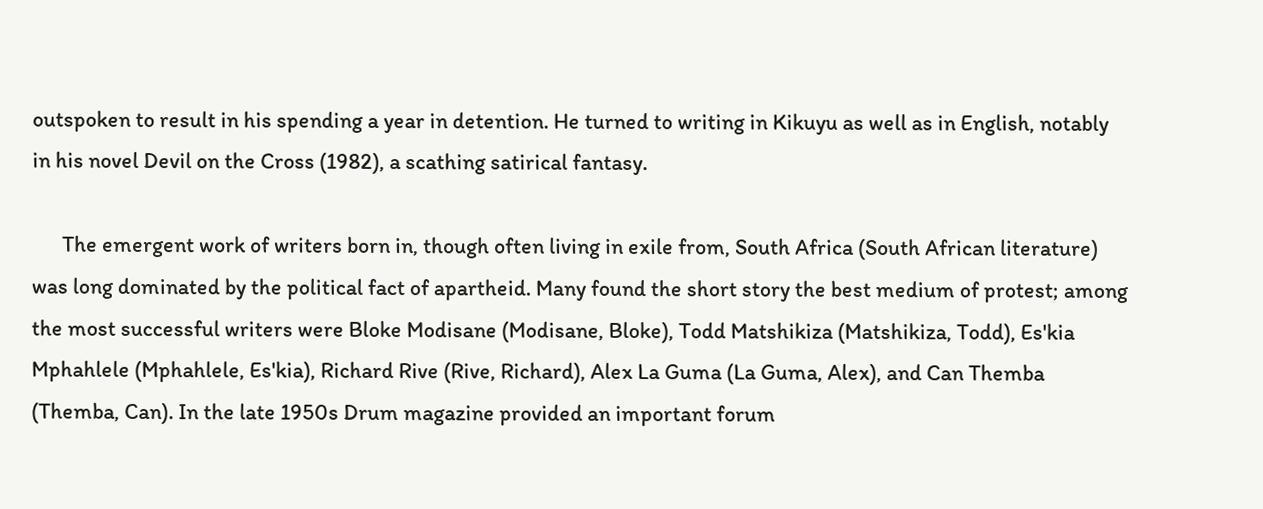outspoken to result in his spending a year in detention. He turned to writing in Kikuyu as well as in English, notably in his novel Devil on the Cross (1982), a scathing satirical fantasy.

      The emergent work of writers born in, though often living in exile from, South Africa (South African literature) was long dominated by the political fact of apartheid. Many found the short story the best medium of protest; among the most successful writers were Bloke Modisane (Modisane, Bloke), Todd Matshikiza (Matshikiza, Todd), Es'kia Mphahlele (Mphahlele, Es'kia), Richard Rive (Rive, Richard), Alex La Guma (La Guma, Alex), and Can Themba (Themba, Can). In the late 1950s Drum magazine provided an important forum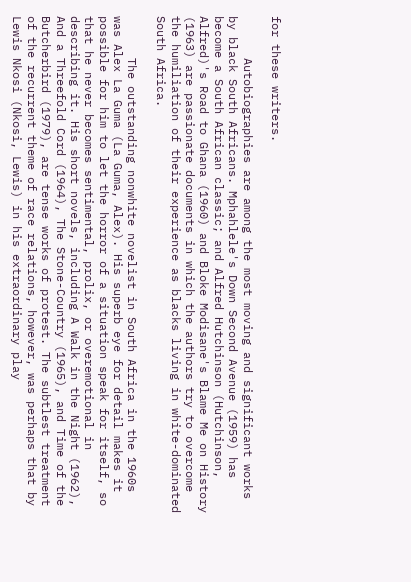for these writers.

      Autobiographies are among the most moving and significant works by black South Africans. Mphahlele's Down Second Avenue (1959) has become a South African classic; and Alfred Hutchinson (Hutchinson, Alfred)'s Road to Ghana (1960) and Bloke Modisane's Blame Me on History (1963) are passionate documents in which the authors try to overcome the humiliation of their experience as blacks living in white-dominated South Africa.

      The outstanding nonwhite novelist in South Africa in the 1960s was Alex La Guma (La Guma, Alex). His superb eye for detail makes it possible for him to let the horror of a situation speak for itself, so that he never becomes sentimental, prolix, or overemotional in describing it. His short novels, including A Walk in the Night (1962), And a Threefold Cord (1964), The Stone-Country (1965), and Time of the Butcherbird (1979), are tense works of protest. The subtlest treatment of the recurrent theme of race relations, however, was perhaps that by Lewis Nkosi (Nkosi, Lewis) in his extraordinary play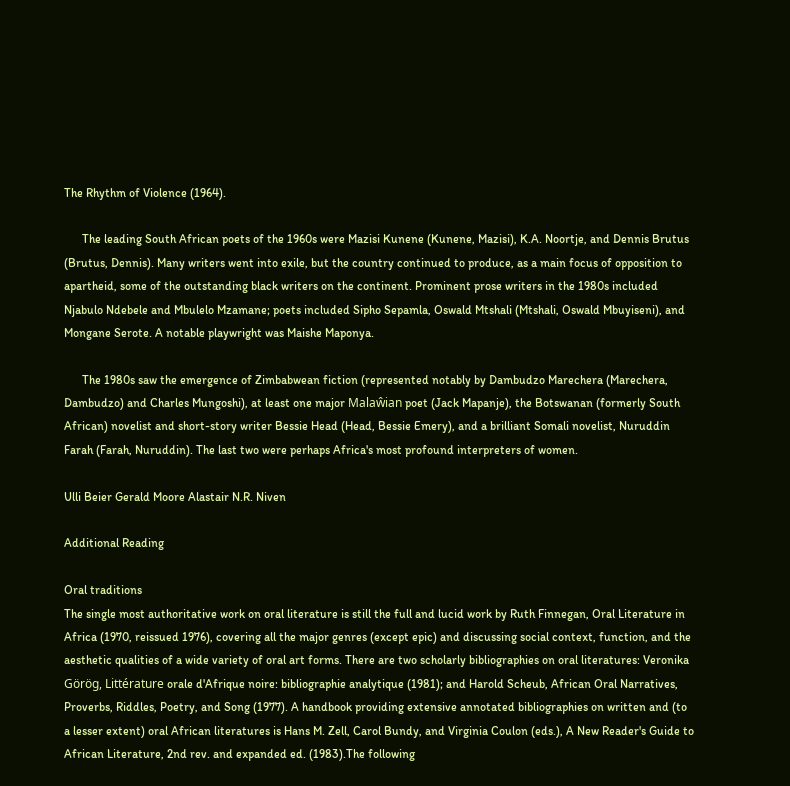The Rhythm of Violence (1964).

      The leading South African poets of the 1960s were Mazisi Kunene (Kunene, Mazisi), K.A. Noortje, and Dennis Brutus (Brutus, Dennis). Many writers went into exile, but the country continued to produce, as a main focus of opposition to apartheid, some of the outstanding black writers on the continent. Prominent prose writers in the 1980s included Njabulo Ndebele and Mbulelo Mzamane; poets included Sipho Sepamla, Oswald Mtshali (Mtshali, Oswald Mbuyiseni), and Mongane Serote. A notable playwright was Maishe Maponya.

      The 1980s saw the emergence of Zimbabwean fiction (represented notably by Dambudzo Marechera (Marechera, Dambudzo) and Charles Mungoshi), at least one major Malaŵian poet (Jack Mapanje), the Botswanan (formerly South African) novelist and short-story writer Bessie Head (Head, Bessie Emery), and a brilliant Somali novelist, Nuruddin Farah (Farah, Nuruddin). The last two were perhaps Africa's most profound interpreters of women.

Ulli Beier Gerald Moore Alastair N.R. Niven

Additional Reading

Oral traditions
The single most authoritative work on oral literature is still the full and lucid work by Ruth Finnegan, Oral Literature in Africa (1970, reissued 1976), covering all the major genres (except epic) and discussing social context, function, and the aesthetic qualities of a wide variety of oral art forms. There are two scholarly bibliographies on oral literatures: Veronika Görög, Littérature orale d'Afrique noire: bibliographie analytique (1981); and Harold Scheub, African Oral Narratives, Proverbs, Riddles, Poetry, and Song (1977). A handbook providing extensive annotated bibliographies on written and (to a lesser extent) oral African literatures is Hans M. Zell, Carol Bundy, and Virginia Coulon (eds.), A New Reader's Guide to African Literature, 2nd rev. and expanded ed. (1983).The following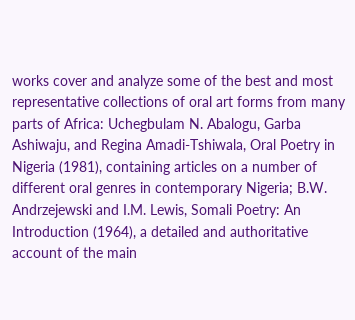works cover and analyze some of the best and most representative collections of oral art forms from many parts of Africa: Uchegbulam N. Abalogu, Garba Ashiwaju, and Regina Amadi-Tshiwala, Oral Poetry in Nigeria (1981), containing articles on a number of different oral genres in contemporary Nigeria; B.W. Andrzejewski and I.M. Lewis, Somali Poetry: An Introduction (1964), a detailed and authoritative account of the main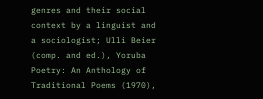genres and their social context by a linguist and a sociologist; Ulli Beier (comp. and ed.), Yoruba Poetry: An Anthology of Traditional Poems (1970),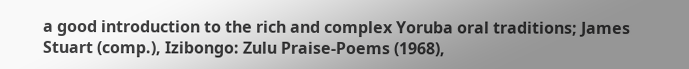a good introduction to the rich and complex Yoruba oral traditions; James Stuart (comp.), Izibongo: Zulu Praise-Poems (1968),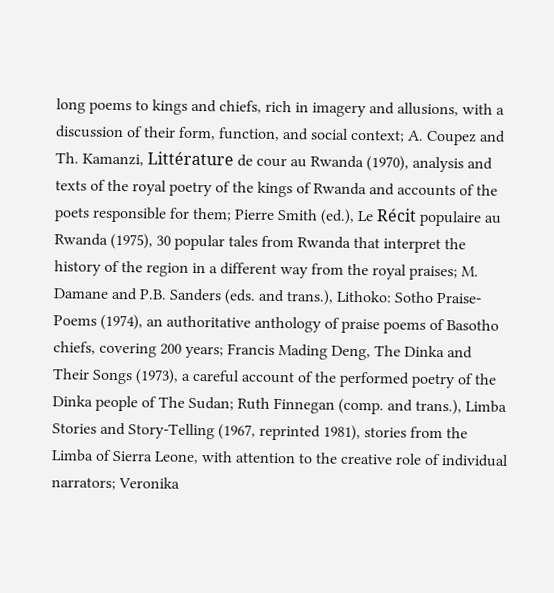long poems to kings and chiefs, rich in imagery and allusions, with a discussion of their form, function, and social context; A. Coupez and Th. Kamanzi, Littérature de cour au Rwanda (1970), analysis and texts of the royal poetry of the kings of Rwanda and accounts of the poets responsible for them; Pierre Smith (ed.), Le Récit populaire au Rwanda (1975), 30 popular tales from Rwanda that interpret the history of the region in a different way from the royal praises; M. Damane and P.B. Sanders (eds. and trans.), Lithoko: Sotho Praise-Poems (1974), an authoritative anthology of praise poems of Basotho chiefs, covering 200 years; Francis Mading Deng, The Dinka and Their Songs (1973), a careful account of the performed poetry of the Dinka people of The Sudan; Ruth Finnegan (comp. and trans.), Limba Stories and Story-Telling (1967, reprinted 1981), stories from the Limba of Sierra Leone, with attention to the creative role of individual narrators; Veronika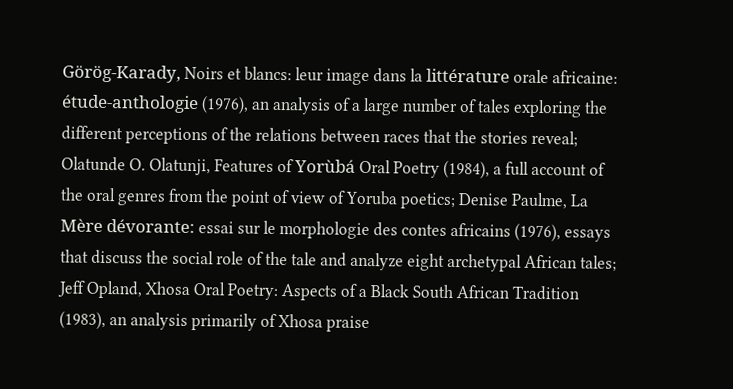Görög-Karady, Noirs et blancs: leur image dans la littérature orale africaine: étude-anthologie (1976), an analysis of a large number of tales exploring the different perceptions of the relations between races that the stories reveal; Olatunde O. Olatunji, Features of Yorùbá Oral Poetry (1984), a full account of the oral genres from the point of view of Yoruba poetics; Denise Paulme, La Mère dévorante: essai sur le morphologie des contes africains (1976), essays that discuss the social role of the tale and analyze eight archetypal African tales; Jeff Opland, Xhosa Oral Poetry: Aspects of a Black South African Tradition (1983), an analysis primarily of Xhosa praise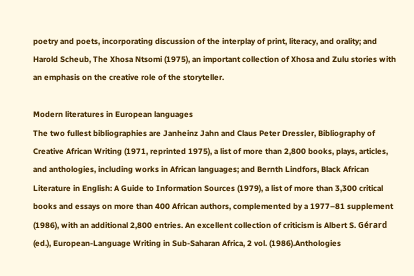poetry and poets, incorporating discussion of the interplay of print, literacy, and orality; and Harold Scheub, The Xhosa Ntsomi (1975), an important collection of Xhosa and Zulu stories with an emphasis on the creative role of the storyteller.

Modern literatures in European languages
The two fullest bibliographies are Janheinz Jahn and Claus Peter Dressler, Bibliography of Creative African Writing (1971, reprinted 1975), a list of more than 2,800 books, plays, articles, and anthologies, including works in African languages; and Bernth Lindfors, Black African Literature in English: A Guide to Information Sources (1979), a list of more than 3,300 critical books and essays on more than 400 African authors, complemented by a 1977–81 supplement (1986), with an additional 2,800 entries. An excellent collection of criticism is Albert S. Gérard (ed.), European-Language Writing in Sub-Saharan Africa, 2 vol. (1986).Anthologies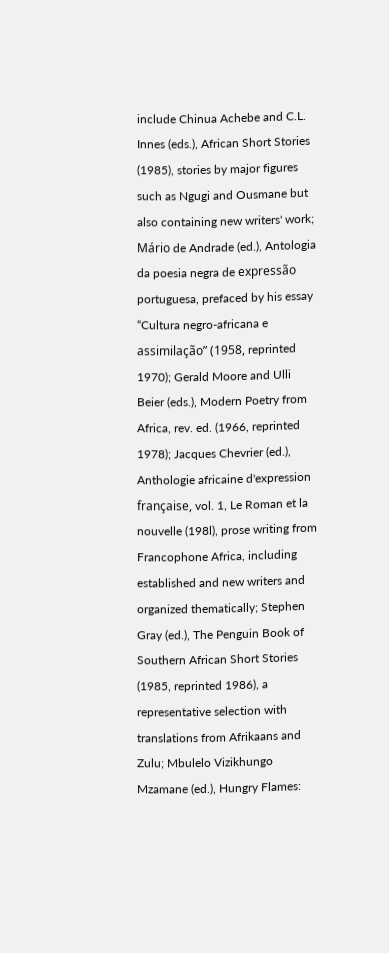include Chinua Achebe and C.L. Innes (eds.), African Short Stories (1985), stories by major figures such as Ngugi and Ousmane but also containing new writers' work; Mário de Andrade (ed.), Antologia da poesia negra de expressão portuguesa, prefaced by his essay “Cultura negro-africana e assimilação” (1958, reprinted 1970); Gerald Moore and Ulli Beier (eds.), Modern Poetry from Africa, rev. ed. (1966, reprinted 1978); Jacques Chevrier (ed.), Anthologie africaine d'expression française, vol. 1, Le Roman et la nouvelle (198l), prose writing from Francophone Africa, including established and new writers and organized thematically; Stephen Gray (ed.), The Penguin Book of Southern African Short Stories (1985, reprinted 1986), a representative selection with translations from Afrikaans and Zulu; Mbulelo Vizikhungo Mzamane (ed.), Hungry Flames: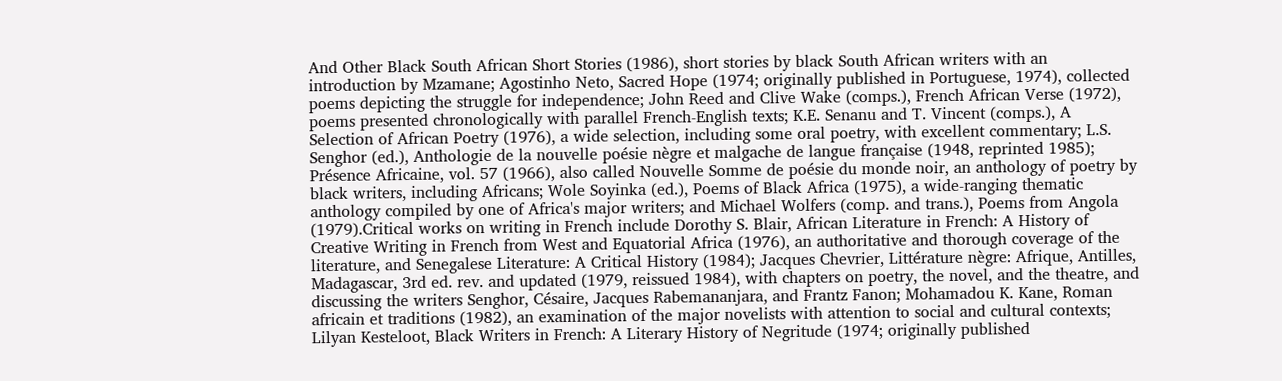And Other Black South African Short Stories (1986), short stories by black South African writers with an introduction by Mzamane; Agostinho Neto, Sacred Hope (1974; originally published in Portuguese, 1974), collected poems depicting the struggle for independence; John Reed and Clive Wake (comps.), French African Verse (1972), poems presented chronologically with parallel French-English texts; K.E. Senanu and T. Vincent (comps.), A Selection of African Poetry (1976), a wide selection, including some oral poetry, with excellent commentary; L.S. Senghor (ed.), Anthologie de la nouvelle poésie nègre et malgache de langue française (1948, reprinted 1985); Présence Africaine, vol. 57 (1966), also called Nouvelle Somme de poésie du monde noir, an anthology of poetry by black writers, including Africans; Wole Soyinka (ed.), Poems of Black Africa (1975), a wide-ranging thematic anthology compiled by one of Africa's major writers; and Michael Wolfers (comp. and trans.), Poems from Angola (1979).Critical works on writing in French include Dorothy S. Blair, African Literature in French: A History of Creative Writing in French from West and Equatorial Africa (1976), an authoritative and thorough coverage of the literature, and Senegalese Literature: A Critical History (1984); Jacques Chevrier, Littérature nègre: Afrique, Antilles, Madagascar, 3rd ed. rev. and updated (1979, reissued 1984), with chapters on poetry, the novel, and the theatre, and discussing the writers Senghor, Césaire, Jacques Rabemananjara, and Frantz Fanon; Mohamadou K. Kane, Roman africain et traditions (1982), an examination of the major novelists with attention to social and cultural contexts; Lilyan Kesteloot, Black Writers in French: A Literary History of Negritude (1974; originally published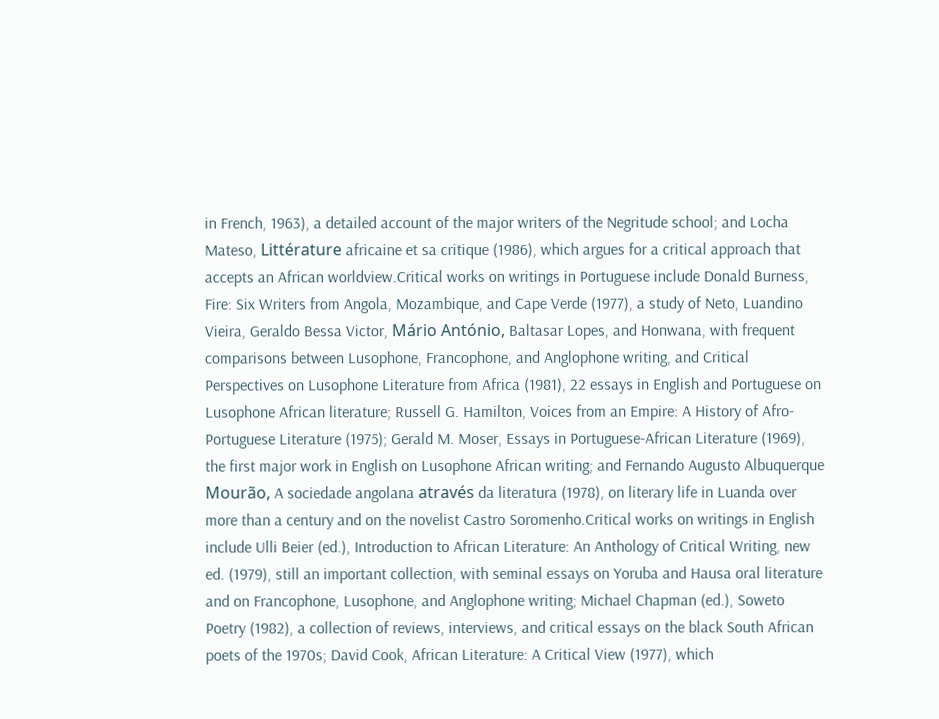in French, 1963), a detailed account of the major writers of the Negritude school; and Locha Mateso, Littérature africaine et sa critique (1986), which argues for a critical approach that accepts an African worldview.Critical works on writings in Portuguese include Donald Burness, Fire: Six Writers from Angola, Mozambique, and Cape Verde (1977), a study of Neto, Luandino Vieira, Geraldo Bessa Victor, Mário António, Baltasar Lopes, and Honwana, with frequent comparisons between Lusophone, Francophone, and Anglophone writing, and Critical Perspectives on Lusophone Literature from Africa (1981), 22 essays in English and Portuguese on Lusophone African literature; Russell G. Hamilton, Voices from an Empire: A History of Afro-Portuguese Literature (1975); Gerald M. Moser, Essays in Portuguese-African Literature (1969), the first major work in English on Lusophone African writing; and Fernando Augusto Albuquerque Mourão, A sociedade angolana através da literatura (1978), on literary life in Luanda over more than a century and on the novelist Castro Soromenho.Critical works on writings in English include Ulli Beier (ed.), Introduction to African Literature: An Anthology of Critical Writing, new ed. (1979), still an important collection, with seminal essays on Yoruba and Hausa oral literature and on Francophone, Lusophone, and Anglophone writing; Michael Chapman (ed.), Soweto Poetry (1982), a collection of reviews, interviews, and critical essays on the black South African poets of the 1970s; David Cook, African Literature: A Critical View (1977), which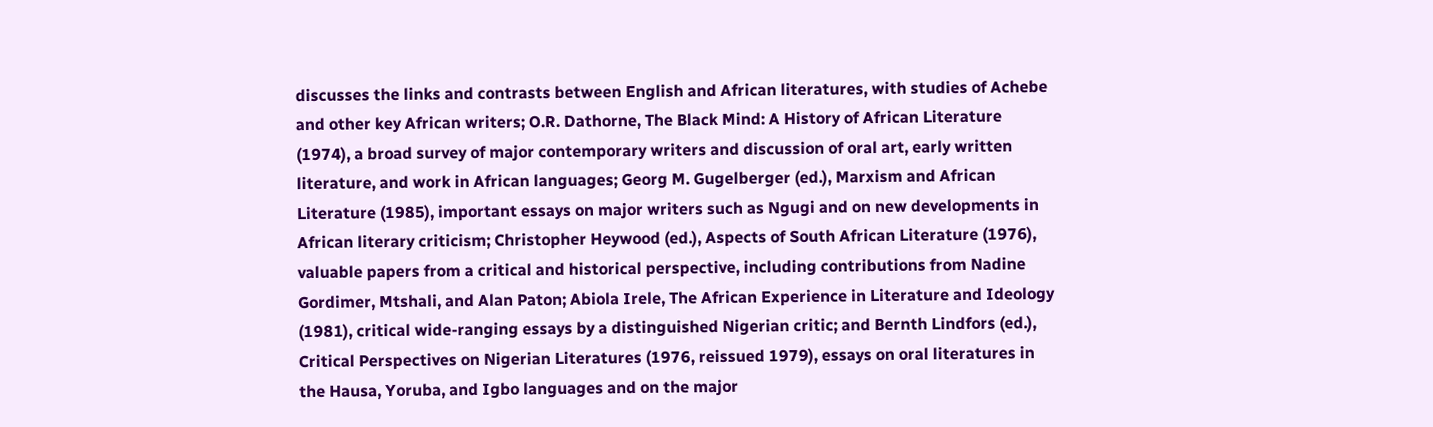discusses the links and contrasts between English and African literatures, with studies of Achebe and other key African writers; O.R. Dathorne, The Black Mind: A History of African Literature (1974), a broad survey of major contemporary writers and discussion of oral art, early written literature, and work in African languages; Georg M. Gugelberger (ed.), Marxism and African Literature (1985), important essays on major writers such as Ngugi and on new developments in African literary criticism; Christopher Heywood (ed.), Aspects of South African Literature (1976), valuable papers from a critical and historical perspective, including contributions from Nadine Gordimer, Mtshali, and Alan Paton; Abiola Irele, The African Experience in Literature and Ideology (1981), critical wide-ranging essays by a distinguished Nigerian critic; and Bernth Lindfors (ed.), Critical Perspectives on Nigerian Literatures (1976, reissued 1979), essays on oral literatures in the Hausa, Yoruba, and Igbo languages and on the major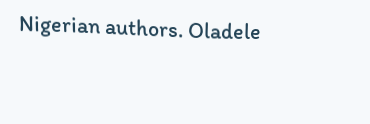Nigerian authors. Oladele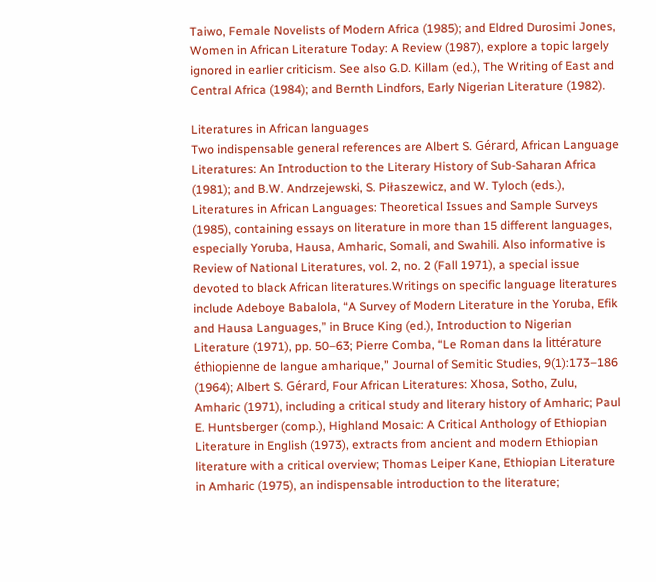Taiwo, Female Novelists of Modern Africa (1985); and Eldred Durosimi Jones, Women in African Literature Today: A Review (1987), explore a topic largely ignored in earlier criticism. See also G.D. Killam (ed.), The Writing of East and Central Africa (1984); and Bernth Lindfors, Early Nigerian Literature (1982).

Literatures in African languages
Two indispensable general references are Albert S. Gérard, African Language Literatures: An Introduction to the Literary History of Sub-Saharan Africa (1981); and B.W. Andrzejewski, S. Piłaszewicz, and W. Tyloch (eds.), Literatures in African Languages: Theoretical Issues and Sample Surveys (1985), containing essays on literature in more than 15 different languages, especially Yoruba, Hausa, Amharic, Somali, and Swahili. Also informative is Review of National Literatures, vol. 2, no. 2 (Fall 1971), a special issue devoted to black African literatures.Writings on specific language literatures include Adeboye Babalola, “A Survey of Modern Literature in the Yoruba, Efik and Hausa Languages,” in Bruce King (ed.), Introduction to Nigerian Literature (1971), pp. 50–63; Pierre Comba, “Le Roman dans la littérature éthiopienne de langue amharique,” Journal of Semitic Studies, 9(1):173–186 (1964); Albert S. Gérard, Four African Literatures: Xhosa, Sotho, Zulu, Amharic (1971), including a critical study and literary history of Amharic; Paul E. Huntsberger (comp.), Highland Mosaic: A Critical Anthology of Ethiopian Literature in English (1973), extracts from ancient and modern Ethiopian literature with a critical overview; Thomas Leiper Kane, Ethiopian Literature in Amharic (1975), an indispensable introduction to the literature;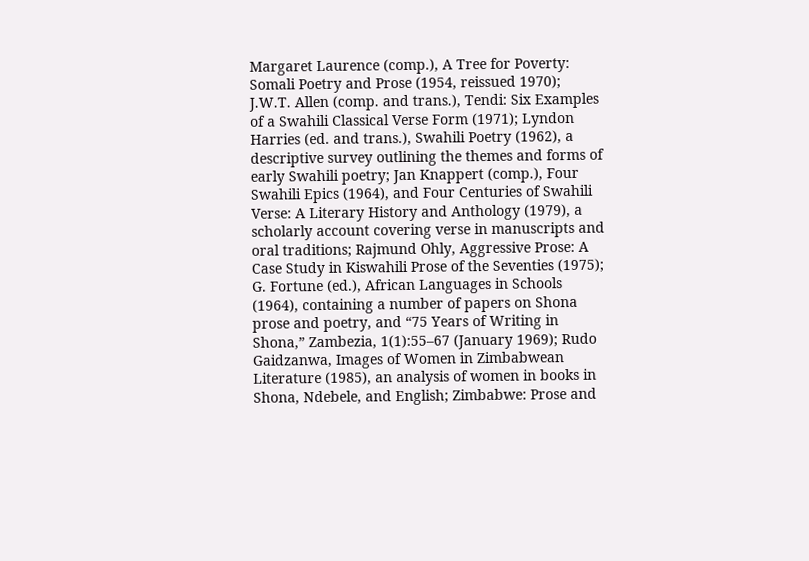Margaret Laurence (comp.), A Tree for Poverty: Somali Poetry and Prose (1954, reissued 1970); J.W.T. Allen (comp. and trans.), Tendi: Six Examples of a Swahili Classical Verse Form (1971); Lyndon Harries (ed. and trans.), Swahili Poetry (1962), a descriptive survey outlining the themes and forms of early Swahili poetry; Jan Knappert (comp.), Four Swahili Epics (1964), and Four Centuries of Swahili Verse: A Literary History and Anthology (1979), a scholarly account covering verse in manuscripts and oral traditions; Rajmund Ohly, Aggressive Prose: A Case Study in Kiswahili Prose of the Seventies (1975); G. Fortune (ed.), African Languages in Schools (1964), containing a number of papers on Shona prose and poetry, and “75 Years of Writing in Shona,” Zambezia, 1(1):55–67 (January 1969); Rudo Gaidzanwa, Images of Women in Zimbabwean Literature (1985), an analysis of women in books in Shona, Ndebele, and English; Zimbabwe: Prose and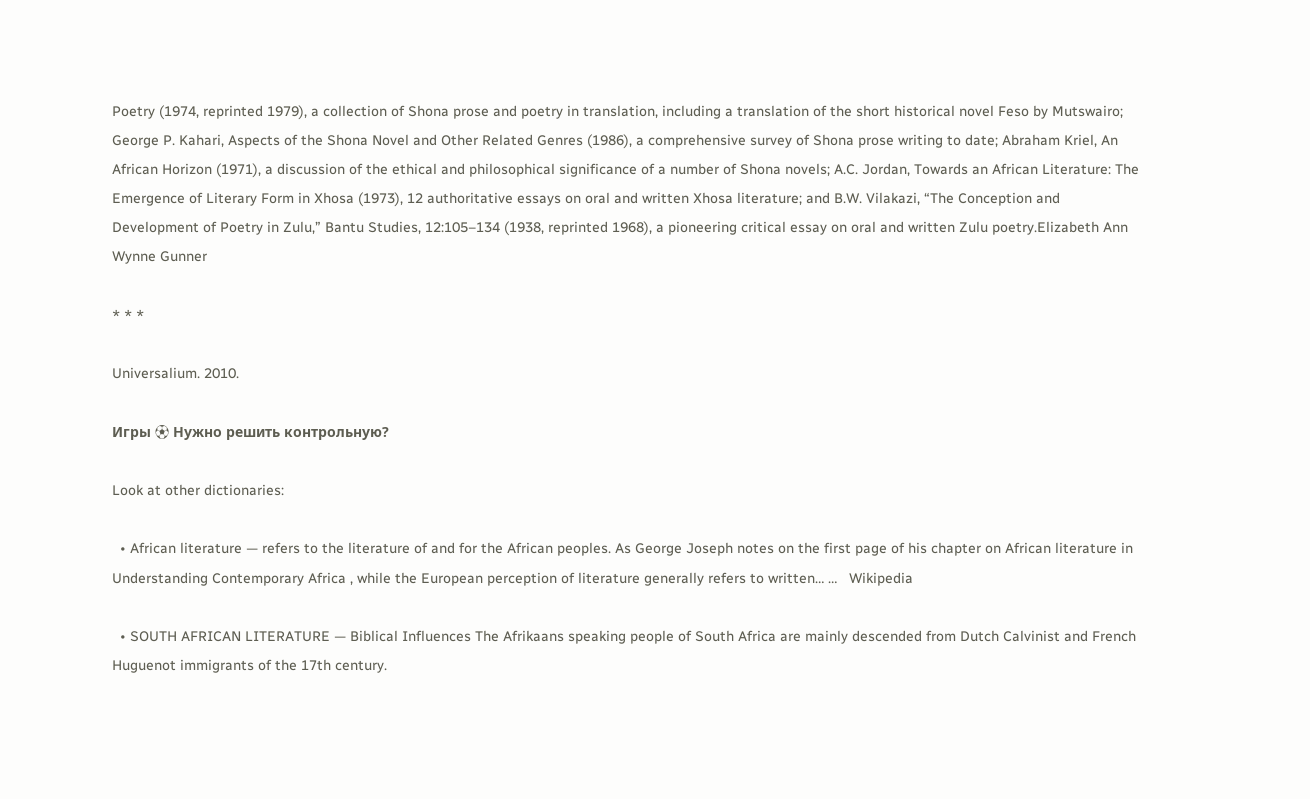Poetry (1974, reprinted 1979), a collection of Shona prose and poetry in translation, including a translation of the short historical novel Feso by Mutswairo; George P. Kahari, Aspects of the Shona Novel and Other Related Genres (1986), a comprehensive survey of Shona prose writing to date; Abraham Kriel, An African Horizon (1971), a discussion of the ethical and philosophical significance of a number of Shona novels; A.C. Jordan, Towards an African Literature: The Emergence of Literary Form in Xhosa (1973), 12 authoritative essays on oral and written Xhosa literature; and B.W. Vilakazi, “The Conception and Development of Poetry in Zulu,” Bantu Studies, 12:105–134 (1938, reprinted 1968), a pioneering critical essay on oral and written Zulu poetry.Elizabeth Ann Wynne Gunner

* * *

Universalium. 2010.

Игры ⚽ Нужно решить контрольную?

Look at other dictionaries:

  • African literature — refers to the literature of and for the African peoples. As George Joseph notes on the first page of his chapter on African literature in Understanding Contemporary Africa , while the European perception of literature generally refers to written… …   Wikipedia

  • SOUTH AFRICAN LITERATURE — Biblical Influences The Afrikaans speaking people of South Africa are mainly descended from Dutch Calvinist and French Huguenot immigrants of the 17th century.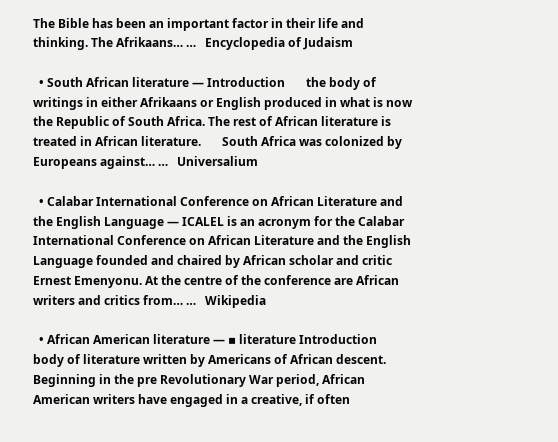The Bible has been an important factor in their life and thinking. The Afrikaans… …   Encyclopedia of Judaism

  • South African literature — Introduction       the body of writings in either Afrikaans or English produced in what is now the Republic of South Africa. The rest of African literature is treated in African literature.       South Africa was colonized by Europeans against… …   Universalium

  • Calabar International Conference on African Literature and the English Language — ICALEL is an acronym for the Calabar International Conference on African Literature and the English Language founded and chaired by African scholar and critic Ernest Emenyonu. At the centre of the conference are African writers and critics from… …   Wikipedia

  • African American literature — ▪ literature Introduction       body of literature written by Americans of African descent. Beginning in the pre Revolutionary War period, African American writers have engaged in a creative, if often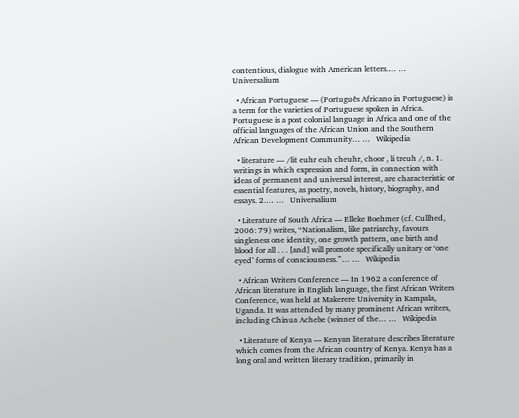contentious, dialogue with American letters.… …   Universalium

  • African Portuguese — (Português Africano in Portuguese) is a term for the varieties of Portuguese spoken in Africa. Portuguese is a post colonial language in Africa and one of the official languages of the African Union and the Southern African Development Community… …   Wikipedia

  • literature — /lit euhr euh cheuhr, choor , li treuh /, n. 1. writings in which expression and form, in connection with ideas of permanent and universal interest, are characteristic or essential features, as poetry, novels, history, biography, and essays. 2.… …   Universalium

  • Literature of South Africa — Elleke Boehmer (cf. Cullhed, 2006: 79) writes, “Nationalism, like patriarchy, favours singleness one identity, one growth pattern, one birth and blood for all . . . [and] will promote specifically unitary or ‘one eyed’ forms of consciousness.”… …   Wikipedia

  • African Writers Conference — In 1962 a conference of African literature in English language, the first African Writers Conference, was held at Makerere University in Kampala, Uganda. It was attended by many prominent African writers, including Chinua Achebe (winner of the… …   Wikipedia

  • Literature of Kenya — Kenyan literature describes literature which comes from the African country of Kenya. Kenya has a long oral and written literary tradition, primarily in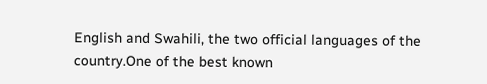English and Swahili, the two official languages of the country.One of the best known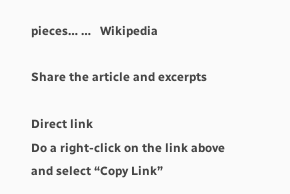pieces… …   Wikipedia

Share the article and excerpts

Direct link
Do a right-click on the link above
and select “Copy Link”